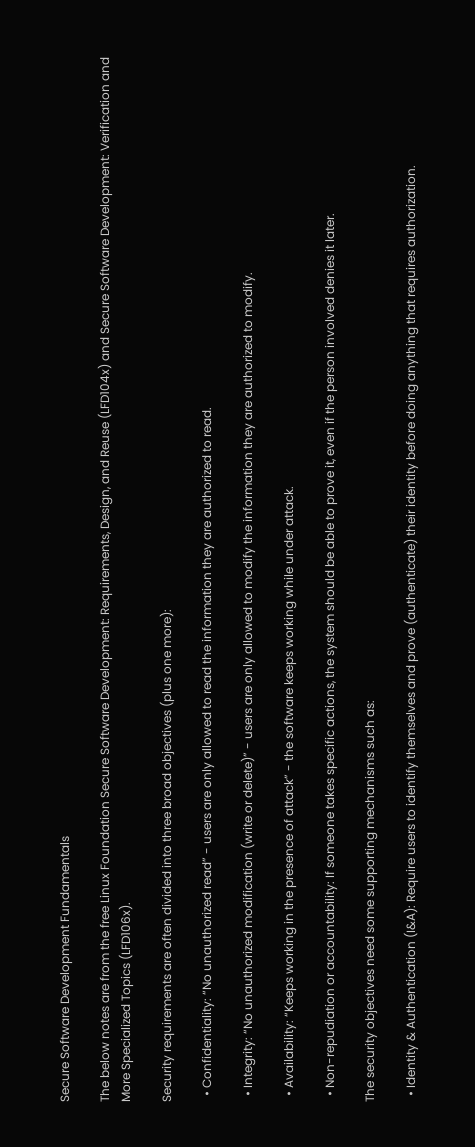Secure Software Development Fundamentals

The below notes are from the free Linux Foundation Secure Software Development: Requirements, Design, and Reuse (LFD104x) and Secure Software Development: Verification and More Specialized Topics (LFD106x).

Security requirements are often divided into three broad objectives (plus one more):

  • Confidentiality: “No unauthorized read” - users are only allowed to read the information they are authorized to read.

  • Integrity: “No unauthorized modification (write or delete)” - users are only allowed to modify the information they are authorized to modify.

  • Availability: “Keeps working in the presence of attack” - the software keeps working while under attack.

  • Non-repudiation or accountability: If someone takes specific actions, the system should be able to prove it, even if the person involved denies it later.

The security objectives need some supporting mechanisms such as:

  • Identity & Authentication (I&A): Require users to identify themselves and prove (authenticate) their identity before doing anything that requires authorization.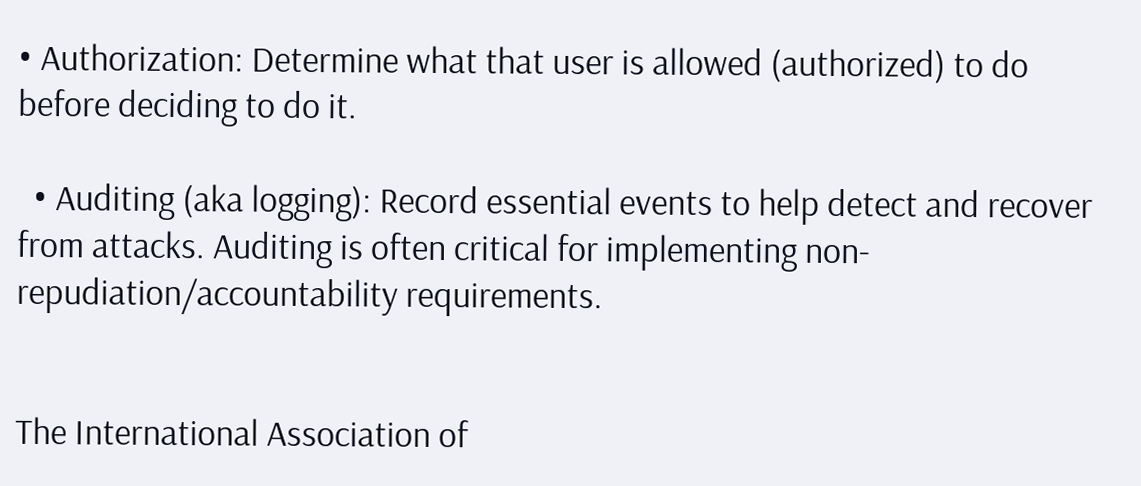• Authorization: Determine what that user is allowed (authorized) to do before deciding to do it.

  • Auditing (aka logging): Record essential events to help detect and recover from attacks. Auditing is often critical for implementing non-repudiation/accountability requirements.


The International Association of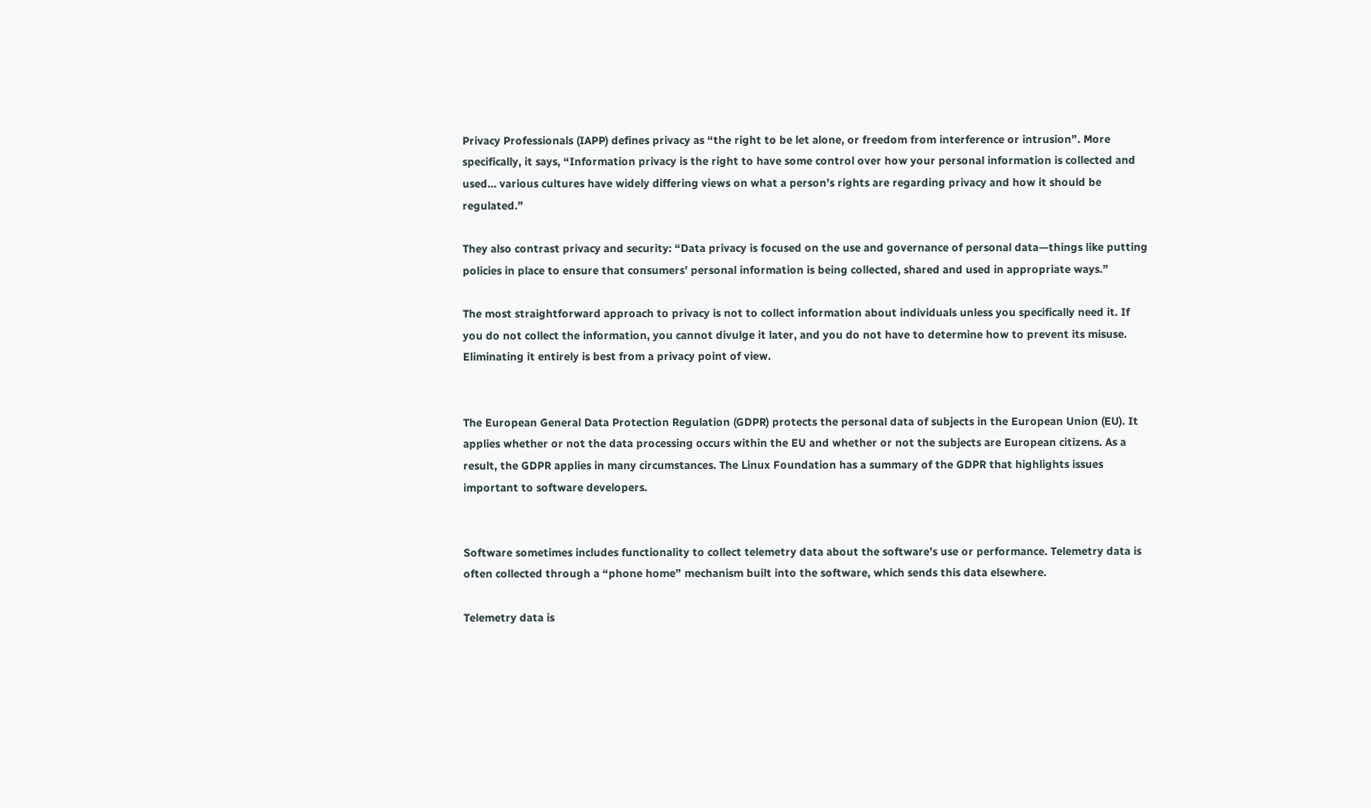Privacy Professionals (IAPP) defines privacy as “the right to be let alone, or freedom from interference or intrusion”. More specifically, it says, “Information privacy is the right to have some control over how your personal information is collected and used… various cultures have widely differing views on what a person’s rights are regarding privacy and how it should be regulated.”

They also contrast privacy and security: “Data privacy is focused on the use and governance of personal data—things like putting policies in place to ensure that consumers’ personal information is being collected, shared and used in appropriate ways.”

The most straightforward approach to privacy is not to collect information about individuals unless you specifically need it. If you do not collect the information, you cannot divulge it later, and you do not have to determine how to prevent its misuse. Eliminating it entirely is best from a privacy point of view.


The European General Data Protection Regulation (GDPR) protects the personal data of subjects in the European Union (EU). It applies whether or not the data processing occurs within the EU and whether or not the subjects are European citizens. As a result, the GDPR applies in many circumstances. The Linux Foundation has a summary of the GDPR that highlights issues important to software developers.


Software sometimes includes functionality to collect telemetry data about the software’s use or performance. Telemetry data is often collected through a “phone home” mechanism built into the software, which sends this data elsewhere.

Telemetry data is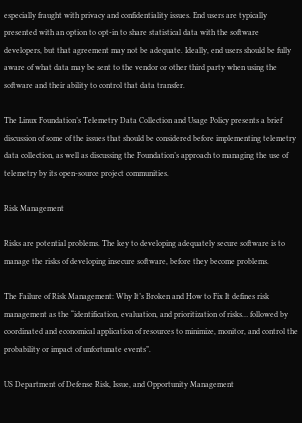especially fraught with privacy and confidentiality issues. End users are typically presented with an option to opt-in to share statistical data with the software developers, but that agreement may not be adequate. Ideally, end users should be fully aware of what data may be sent to the vendor or other third party when using the software and their ability to control that data transfer.

The Linux Foundation’s Telemetry Data Collection and Usage Policy presents a brief discussion of some of the issues that should be considered before implementing telemetry data collection, as well as discussing the Foundation’s approach to managing the use of telemetry by its open-source project communities.

Risk Management

Risks are potential problems. The key to developing adequately secure software is to manage the risks of developing insecure software, before they become problems.

The Failure of Risk Management: Why It’s Broken and How to Fix It defines risk management as the “identification, evaluation, and prioritization of risks… followed by coordinated and economical application of resources to minimize, monitor, and control the probability or impact of unfortunate events”.

US Department of Defense Risk, Issue, and Opportunity Management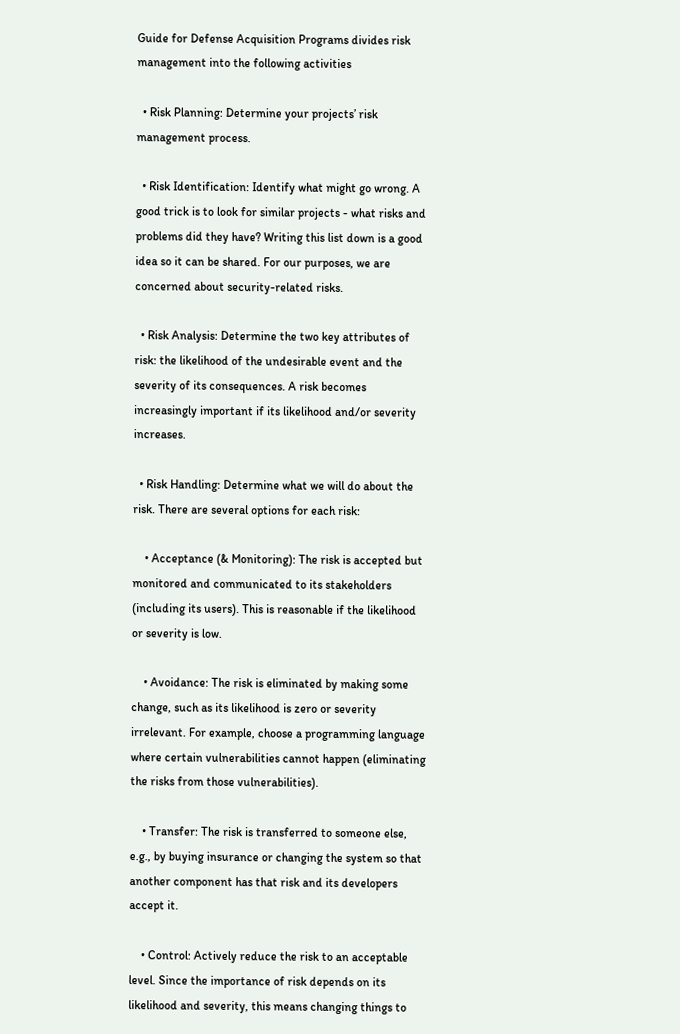Guide for Defense Acquisition Programs divides risk management into the following activities

  • Risk Planning: Determine your projects’ risk management process.

  • Risk Identification: Identify what might go wrong. A good trick is to look for similar projects - what risks and problems did they have? Writing this list down is a good idea so it can be shared. For our purposes, we are concerned about security-related risks.

  • Risk Analysis: Determine the two key attributes of risk: the likelihood of the undesirable event and the severity of its consequences. A risk becomes increasingly important if its likelihood and/or severity increases.

  • Risk Handling: Determine what we will do about the risk. There are several options for each risk:

    • Acceptance (& Monitoring): The risk is accepted but monitored and communicated to its stakeholders (including its users). This is reasonable if the likelihood or severity is low.

    • Avoidance: The risk is eliminated by making some change, such as its likelihood is zero or severity irrelevant. For example, choose a programming language where certain vulnerabilities cannot happen (eliminating the risks from those vulnerabilities).

    • Transfer: The risk is transferred to someone else, e.g., by buying insurance or changing the system so that another component has that risk and its developers accept it.

    • Control: Actively reduce the risk to an acceptable level. Since the importance of risk depends on its likelihood and severity, this means changing things to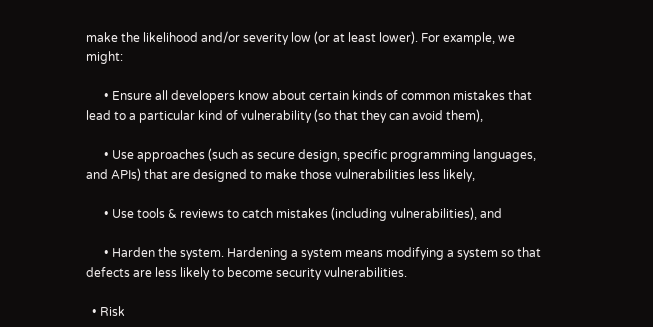make the likelihood and/or severity low (or at least lower). For example, we might:

      • Ensure all developers know about certain kinds of common mistakes that lead to a particular kind of vulnerability (so that they can avoid them),

      • Use approaches (such as secure design, specific programming languages, and APIs) that are designed to make those vulnerabilities less likely,

      • Use tools & reviews to catch mistakes (including vulnerabilities), and

      • Harden the system. Hardening a system means modifying a system so that defects are less likely to become security vulnerabilities.

  • Risk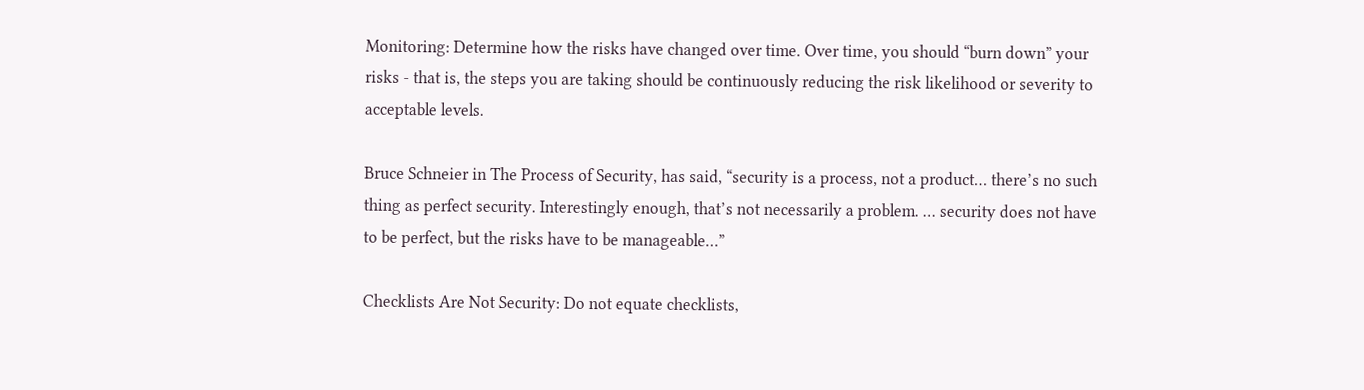Monitoring: Determine how the risks have changed over time. Over time, you should “burn down” your risks - that is, the steps you are taking should be continuously reducing the risk likelihood or severity to acceptable levels.

Bruce Schneier in The Process of Security, has said, “security is a process, not a product… there’s no such thing as perfect security. Interestingly enough, that’s not necessarily a problem. … security does not have to be perfect, but the risks have to be manageable…”

Checklists Are Not Security: Do not equate checklists,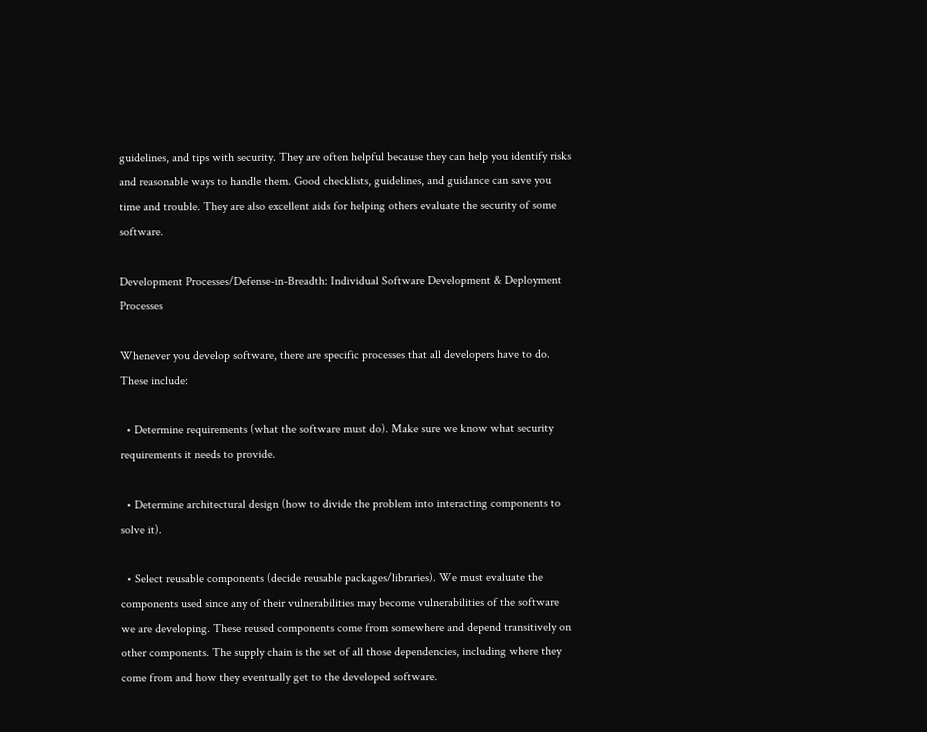guidelines, and tips with security. They are often helpful because they can help you identify risks and reasonable ways to handle them. Good checklists, guidelines, and guidance can save you time and trouble. They are also excellent aids for helping others evaluate the security of some software.

Development Processes/Defense-in-Breadth: Individual Software Development & Deployment Processes

Whenever you develop software, there are specific processes that all developers have to do. These include:

  • Determine requirements (what the software must do). Make sure we know what security requirements it needs to provide.

  • Determine architectural design (how to divide the problem into interacting components to solve it).

  • Select reusable components (decide reusable packages/libraries). We must evaluate the components used since any of their vulnerabilities may become vulnerabilities of the software we are developing. These reused components come from somewhere and depend transitively on other components. The supply chain is the set of all those dependencies, including where they come from and how they eventually get to the developed software.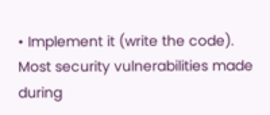• Implement it (write the code). Most security vulnerabilities made during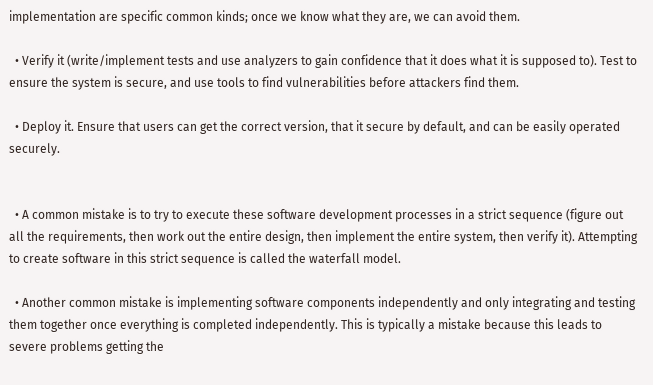implementation are specific common kinds; once we know what they are, we can avoid them.

  • Verify it (write/implement tests and use analyzers to gain confidence that it does what it is supposed to). Test to ensure the system is secure, and use tools to find vulnerabilities before attackers find them.

  • Deploy it. Ensure that users can get the correct version, that it secure by default, and can be easily operated securely.


  • A common mistake is to try to execute these software development processes in a strict sequence (figure out all the requirements, then work out the entire design, then implement the entire system, then verify it). Attempting to create software in this strict sequence is called the waterfall model.

  • Another common mistake is implementing software components independently and only integrating and testing them together once everything is completed independently. This is typically a mistake because this leads to severe problems getting the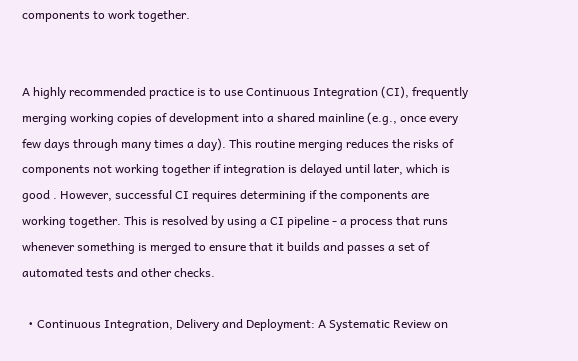components to work together.


A highly recommended practice is to use Continuous Integration (CI), frequently merging working copies of development into a shared mainline (e.g., once every few days through many times a day). This routine merging reduces the risks of components not working together if integration is delayed until later, which is good . However, successful CI requires determining if the components are working together. This is resolved by using a CI pipeline - a process that runs whenever something is merged to ensure that it builds and passes a set of automated tests and other checks.

  • Continuous Integration, Delivery and Deployment: A Systematic Review on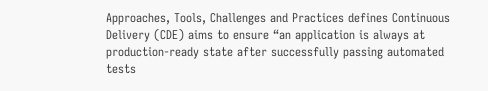Approaches, Tools, Challenges and Practices defines Continuous Delivery (CDE) aims to ensure “an application is always at production-ready state after successfully passing automated tests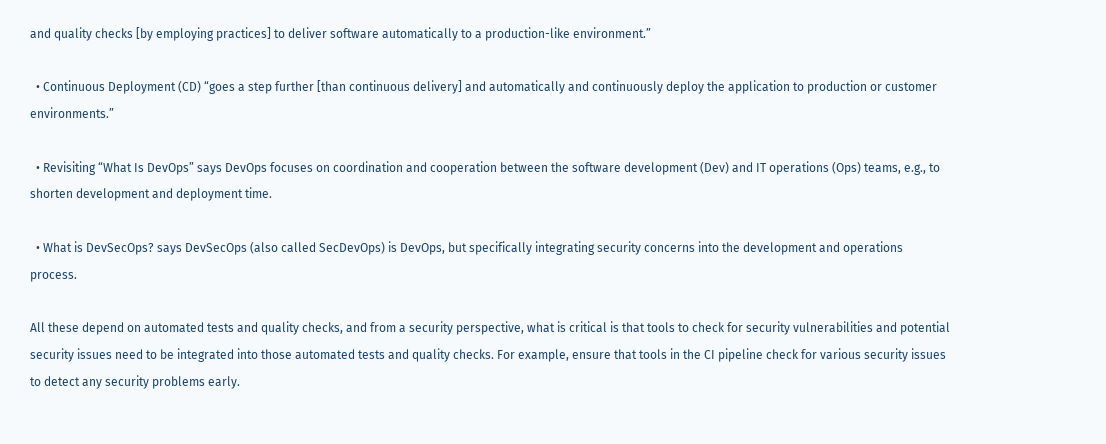and quality checks [by employing practices] to deliver software automatically to a production-like environment.”

  • Continuous Deployment (CD) “goes a step further [than continuous delivery] and automatically and continuously deploy the application to production or customer environments.”

  • Revisiting “What Is DevOps” says DevOps focuses on coordination and cooperation between the software development (Dev) and IT operations (Ops) teams, e.g., to shorten development and deployment time.

  • What is DevSecOps? says DevSecOps (also called SecDevOps) is DevOps, but specifically integrating security concerns into the development and operations process.

All these depend on automated tests and quality checks, and from a security perspective, what is critical is that tools to check for security vulnerabilities and potential security issues need to be integrated into those automated tests and quality checks. For example, ensure that tools in the CI pipeline check for various security issues to detect any security problems early.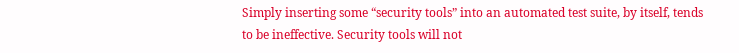Simply inserting some “security tools” into an automated test suite, by itself, tends to be ineffective. Security tools will not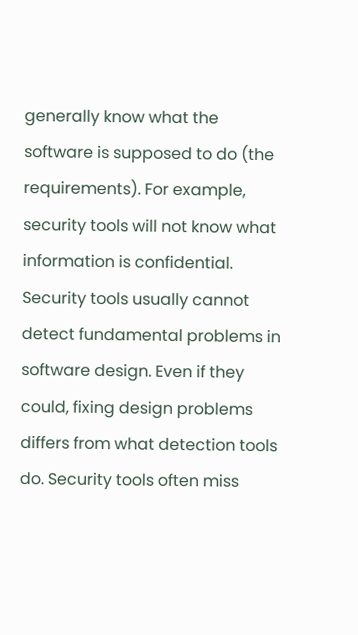generally know what the software is supposed to do (the requirements). For example, security tools will not know what information is confidential. Security tools usually cannot detect fundamental problems in software design. Even if they could, fixing design problems differs from what detection tools do. Security tools often miss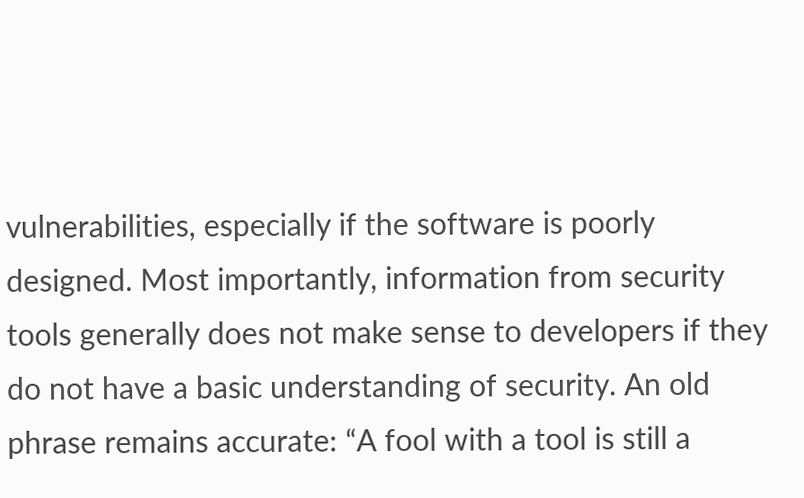vulnerabilities, especially if the software is poorly designed. Most importantly, information from security tools generally does not make sense to developers if they do not have a basic understanding of security. An old phrase remains accurate: “A fool with a tool is still a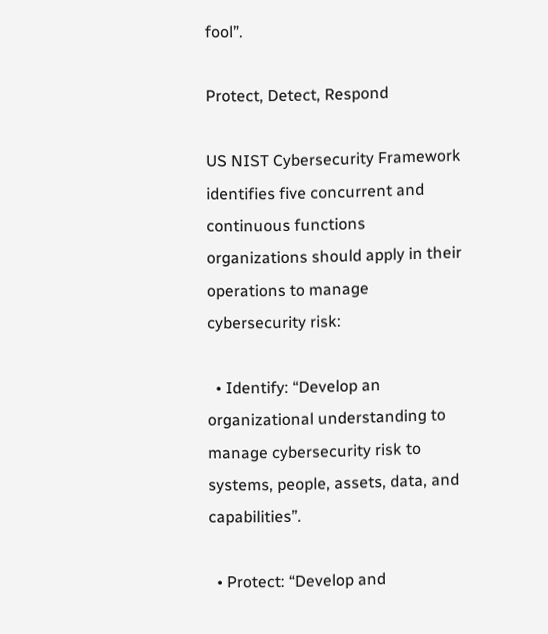fool”.

Protect, Detect, Respond

US NIST Cybersecurity Framework identifies five concurrent and continuous functions organizations should apply in their operations to manage cybersecurity risk:

  • Identify: “Develop an organizational understanding to manage cybersecurity risk to systems, people, assets, data, and capabilities”.

  • Protect: “Develop and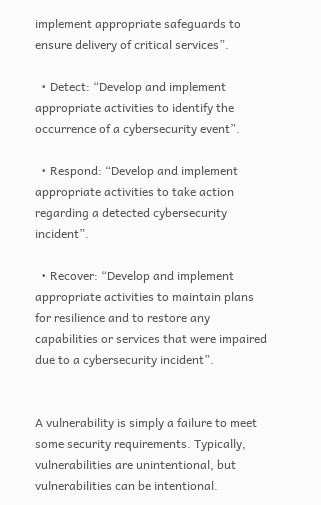implement appropriate safeguards to ensure delivery of critical services”.

  • Detect: “Develop and implement appropriate activities to identify the occurrence of a cybersecurity event”.

  • Respond: “Develop and implement appropriate activities to take action regarding a detected cybersecurity incident”.

  • Recover: “Develop and implement appropriate activities to maintain plans for resilience and to restore any capabilities or services that were impaired due to a cybersecurity incident”.


A vulnerability is simply a failure to meet some security requirements. Typically, vulnerabilities are unintentional, but vulnerabilities can be intentional.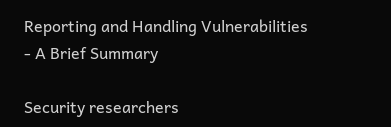Reporting and Handling Vulnerabilities - A Brief Summary

Security researchers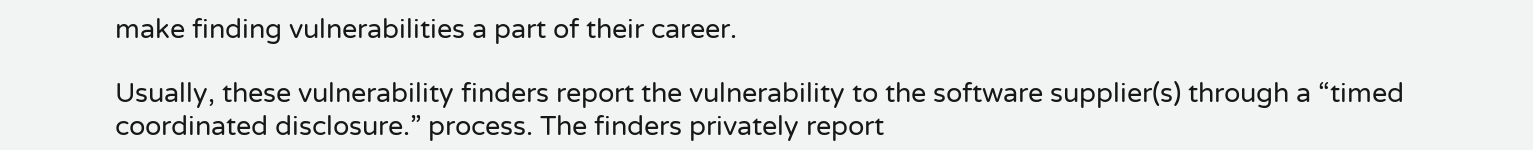make finding vulnerabilities a part of their career.

Usually, these vulnerability finders report the vulnerability to the software supplier(s) through a “timed coordinated disclosure.” process. The finders privately report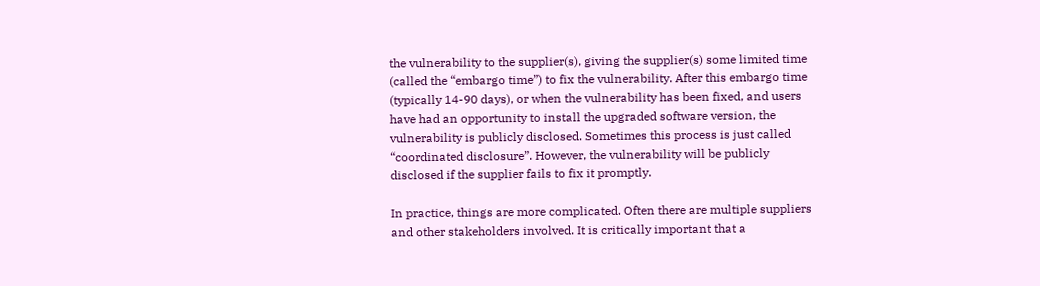the vulnerability to the supplier(s), giving the supplier(s) some limited time (called the “embargo time”) to fix the vulnerability. After this embargo time (typically 14-90 days), or when the vulnerability has been fixed, and users have had an opportunity to install the upgraded software version, the vulnerability is publicly disclosed. Sometimes this process is just called “coordinated disclosure”. However, the vulnerability will be publicly disclosed if the supplier fails to fix it promptly.

In practice, things are more complicated. Often there are multiple suppliers and other stakeholders involved. It is critically important that a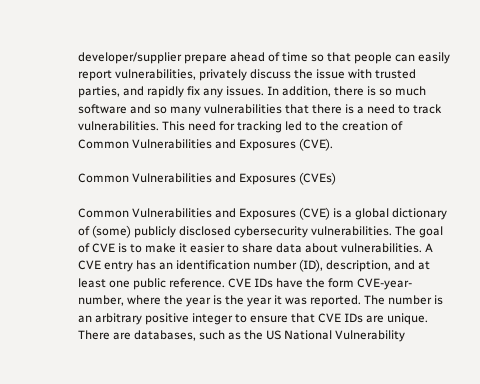developer/supplier prepare ahead of time so that people can easily report vulnerabilities, privately discuss the issue with trusted parties, and rapidly fix any issues. In addition, there is so much software and so many vulnerabilities that there is a need to track vulnerabilities. This need for tracking led to the creation of Common Vulnerabilities and Exposures (CVE).

Common Vulnerabilities and Exposures (CVEs)

Common Vulnerabilities and Exposures (CVE) is a global dictionary of (some) publicly disclosed cybersecurity vulnerabilities. The goal of CVE is to make it easier to share data about vulnerabilities. A CVE entry has an identification number (ID), description, and at least one public reference. CVE IDs have the form CVE-year-number, where the year is the year it was reported. The number is an arbitrary positive integer to ensure that CVE IDs are unique. There are databases, such as the US National Vulnerability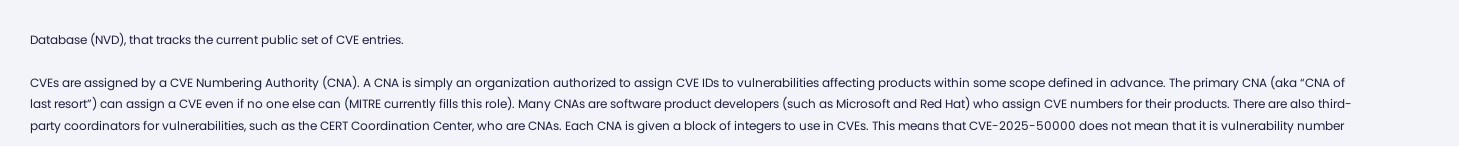Database (NVD), that tracks the current public set of CVE entries.

CVEs are assigned by a CVE Numbering Authority (CNA). A CNA is simply an organization authorized to assign CVE IDs to vulnerabilities affecting products within some scope defined in advance. The primary CNA (aka “CNA of last resort”) can assign a CVE even if no one else can (MITRE currently fills this role). Many CNAs are software product developers (such as Microsoft and Red Hat) who assign CVE numbers for their products. There are also third-party coordinators for vulnerabilities, such as the CERT Coordination Center, who are CNAs. Each CNA is given a block of integers to use in CVEs. This means that CVE-2025-50000 does not mean that it is vulnerability number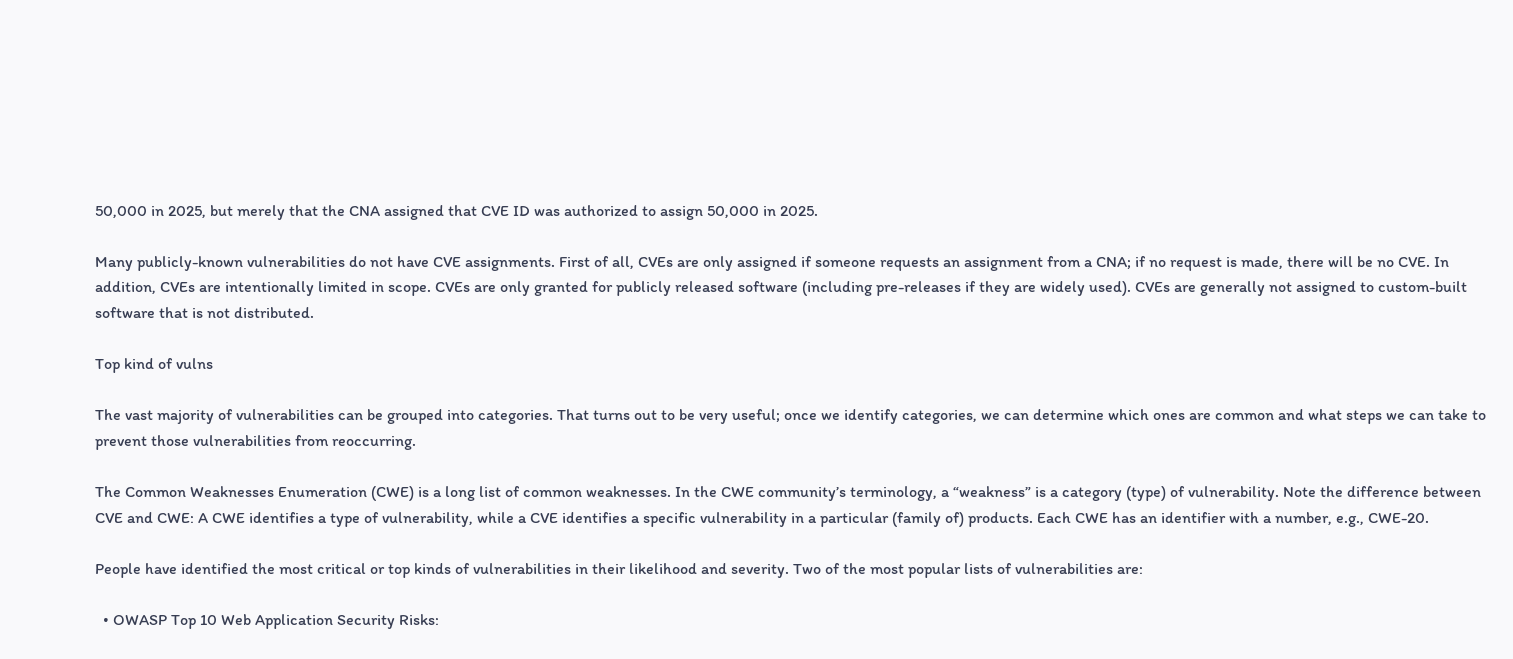50,000 in 2025, but merely that the CNA assigned that CVE ID was authorized to assign 50,000 in 2025.

Many publicly-known vulnerabilities do not have CVE assignments. First of all, CVEs are only assigned if someone requests an assignment from a CNA; if no request is made, there will be no CVE. In addition, CVEs are intentionally limited in scope. CVEs are only granted for publicly released software (including pre-releases if they are widely used). CVEs are generally not assigned to custom-built software that is not distributed.

Top kind of vulns

The vast majority of vulnerabilities can be grouped into categories. That turns out to be very useful; once we identify categories, we can determine which ones are common and what steps we can take to prevent those vulnerabilities from reoccurring.

The Common Weaknesses Enumeration (CWE) is a long list of common weaknesses. In the CWE community’s terminology, a “weakness” is a category (type) of vulnerability. Note the difference between CVE and CWE: A CWE identifies a type of vulnerability, while a CVE identifies a specific vulnerability in a particular (family of) products. Each CWE has an identifier with a number, e.g., CWE-20.

People have identified the most critical or top kinds of vulnerabilities in their likelihood and severity. Two of the most popular lists of vulnerabilities are:

  • OWASP Top 10 Web Application Security Risks: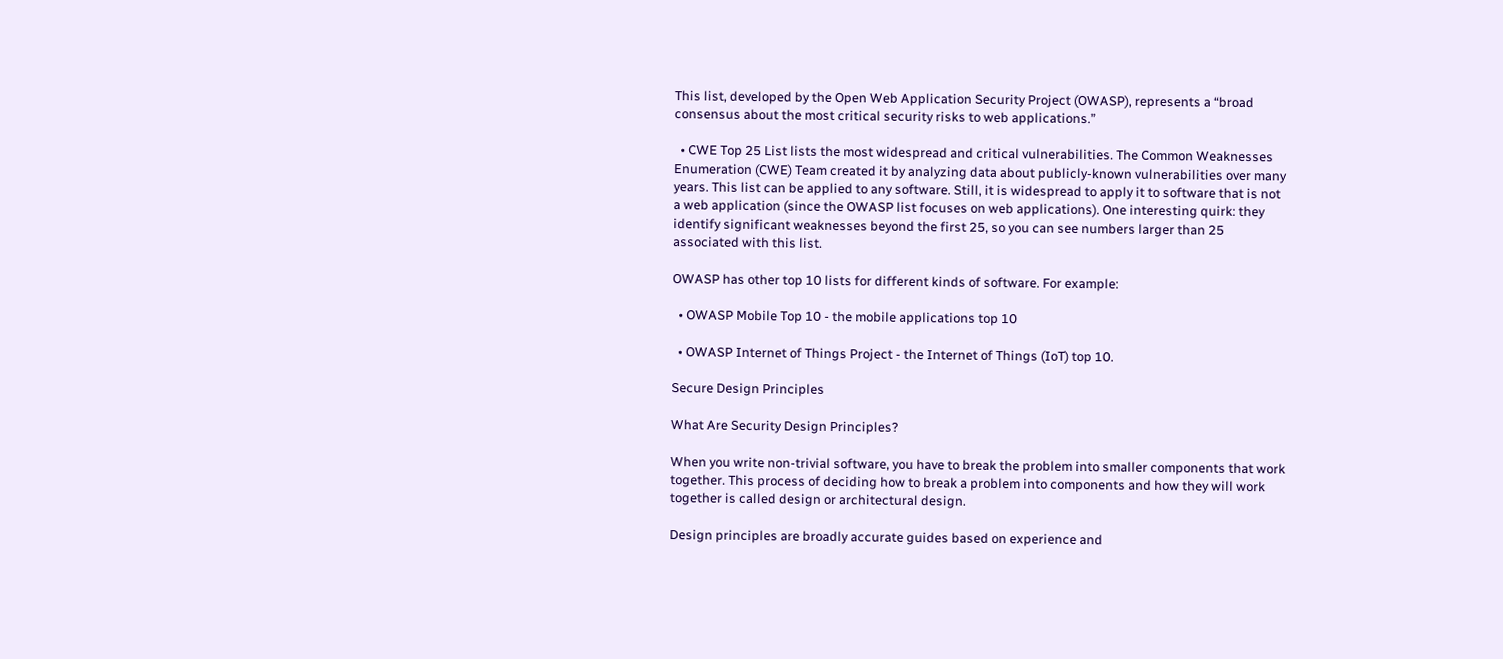This list, developed by the Open Web Application Security Project (OWASP), represents a “broad consensus about the most critical security risks to web applications.”

  • CWE Top 25 List lists the most widespread and critical vulnerabilities. The Common Weaknesses Enumeration (CWE) Team created it by analyzing data about publicly-known vulnerabilities over many years. This list can be applied to any software. Still, it is widespread to apply it to software that is not a web application (since the OWASP list focuses on web applications). One interesting quirk: they identify significant weaknesses beyond the first 25, so you can see numbers larger than 25 associated with this list.

OWASP has other top 10 lists for different kinds of software. For example:

  • OWASP Mobile Top 10 - the mobile applications top 10

  • OWASP Internet of Things Project - the Internet of Things (IoT) top 10.

Secure Design Principles

What Are Security Design Principles?

When you write non-trivial software, you have to break the problem into smaller components that work together. This process of deciding how to break a problem into components and how they will work together is called design or architectural design.

Design principles are broadly accurate guides based on experience and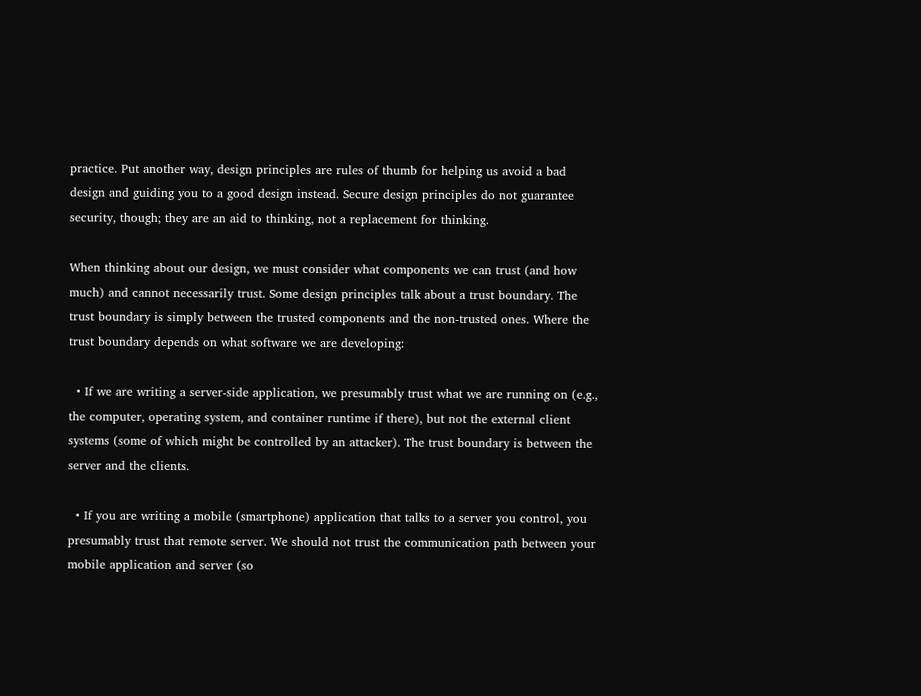practice. Put another way, design principles are rules of thumb for helping us avoid a bad design and guiding you to a good design instead. Secure design principles do not guarantee security, though; they are an aid to thinking, not a replacement for thinking.

When thinking about our design, we must consider what components we can trust (and how much) and cannot necessarily trust. Some design principles talk about a trust boundary. The trust boundary is simply between the trusted components and the non-trusted ones. Where the trust boundary depends on what software we are developing:

  • If we are writing a server-side application, we presumably trust what we are running on (e.g., the computer, operating system, and container runtime if there), but not the external client systems (some of which might be controlled by an attacker). The trust boundary is between the server and the clients.

  • If you are writing a mobile (smartphone) application that talks to a server you control, you presumably trust that remote server. We should not trust the communication path between your mobile application and server (so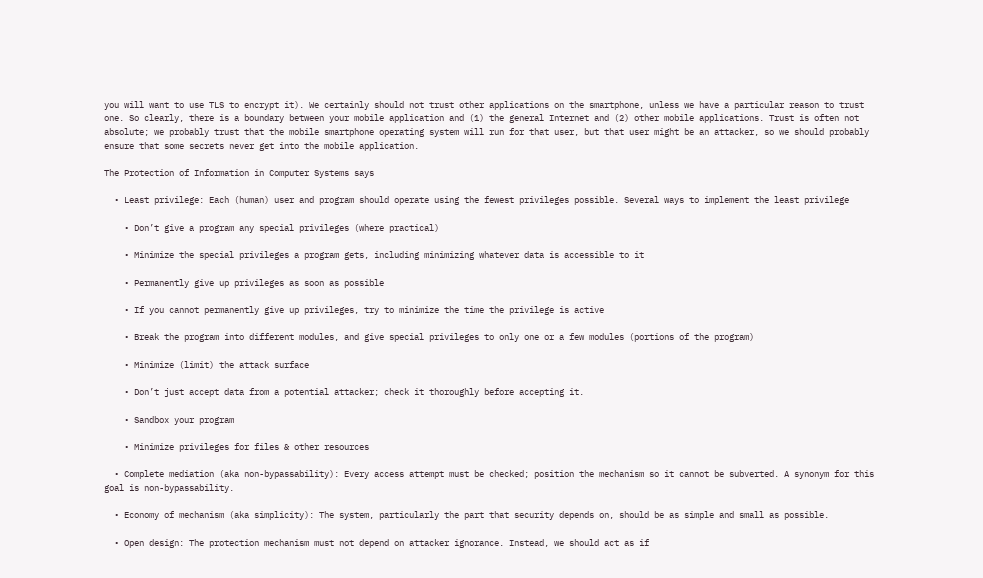you will want to use TLS to encrypt it). We certainly should not trust other applications on the smartphone, unless we have a particular reason to trust one. So clearly, there is a boundary between your mobile application and (1) the general Internet and (2) other mobile applications. Trust is often not absolute; we probably trust that the mobile smartphone operating system will run for that user, but that user might be an attacker, so we should probably ensure that some secrets never get into the mobile application.

The Protection of Information in Computer Systems says

  • Least privilege: Each (human) user and program should operate using the fewest privileges possible. Several ways to implement the least privilege

    • Don’t give a program any special privileges (where practical)

    • Minimize the special privileges a program gets, including minimizing whatever data is accessible to it

    • Permanently give up privileges as soon as possible

    • If you cannot permanently give up privileges, try to minimize the time the privilege is active

    • Break the program into different modules, and give special privileges to only one or a few modules (portions of the program)

    • Minimize (limit) the attack surface

    • Don’t just accept data from a potential attacker; check it thoroughly before accepting it.

    • Sandbox your program

    • Minimize privileges for files & other resources

  • Complete mediation (aka non-bypassability): Every access attempt must be checked; position the mechanism so it cannot be subverted. A synonym for this goal is non-bypassability.

  • Economy of mechanism (aka simplicity): The system, particularly the part that security depends on, should be as simple and small as possible.

  • Open design: The protection mechanism must not depend on attacker ignorance. Instead, we should act as if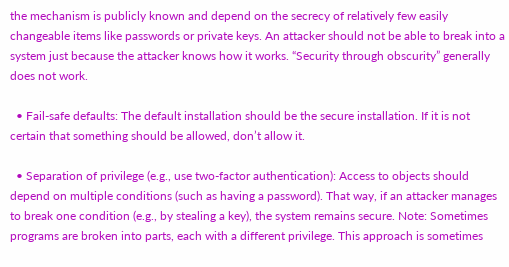the mechanism is publicly known and depend on the secrecy of relatively few easily changeable items like passwords or private keys. An attacker should not be able to break into a system just because the attacker knows how it works. “Security through obscurity” generally does not work.

  • Fail-safe defaults: The default installation should be the secure installation. If it is not certain that something should be allowed, don’t allow it.

  • Separation of privilege (e.g., use two-factor authentication): Access to objects should depend on multiple conditions (such as having a password). That way, if an attacker manages to break one condition (e.g., by stealing a key), the system remains secure. Note: Sometimes programs are broken into parts, each with a different privilege. This approach is sometimes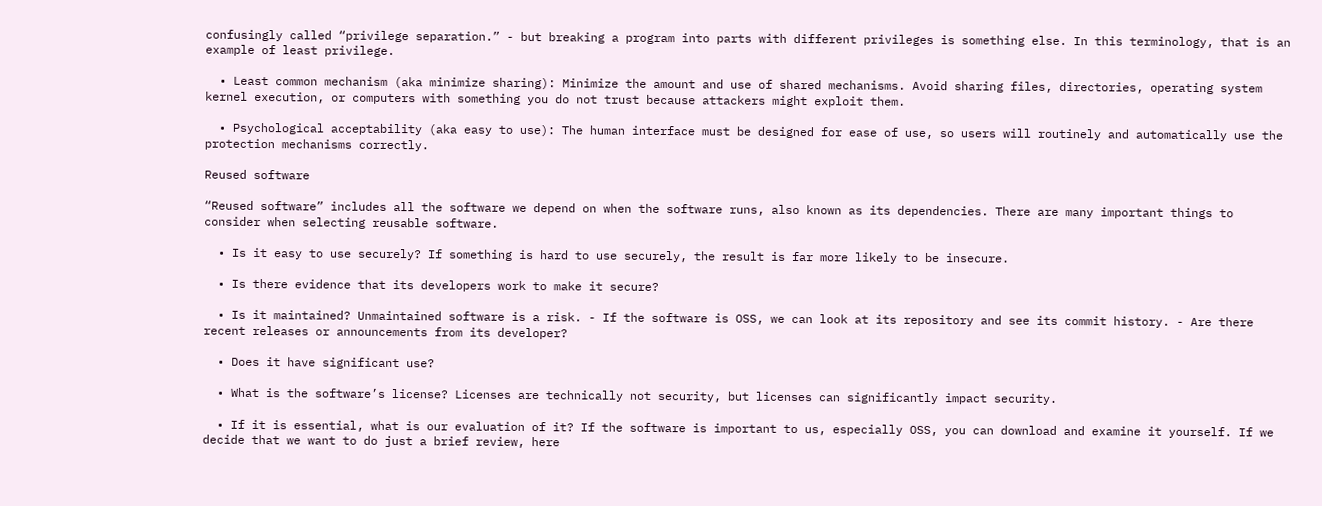confusingly called “privilege separation.” - but breaking a program into parts with different privileges is something else. In this terminology, that is an example of least privilege.

  • Least common mechanism (aka minimize sharing): Minimize the amount and use of shared mechanisms. Avoid sharing files, directories, operating system kernel execution, or computers with something you do not trust because attackers might exploit them.

  • Psychological acceptability (aka easy to use): The human interface must be designed for ease of use, so users will routinely and automatically use the protection mechanisms correctly.

Reused software

“Reused software” includes all the software we depend on when the software runs, also known as its dependencies. There are many important things to consider when selecting reusable software.

  • Is it easy to use securely? If something is hard to use securely, the result is far more likely to be insecure.

  • Is there evidence that its developers work to make it secure?

  • Is it maintained? Unmaintained software is a risk. - If the software is OSS, we can look at its repository and see its commit history. - Are there recent releases or announcements from its developer?

  • Does it have significant use?

  • What is the software’s license? Licenses are technically not security, but licenses can significantly impact security.

  • If it is essential, what is our evaluation of it? If the software is important to us, especially OSS, you can download and examine it yourself. If we decide that we want to do just a brief review, here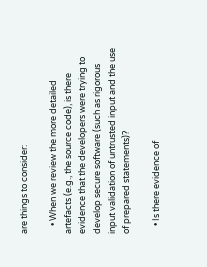are things to consider:

    • When we review the more detailed artefacts (e.g., the source code), is there evidence that the developers were trying to develop secure software (such as rigorous input validation of untrusted input and the use of prepared statements)?

    • Is there evidence of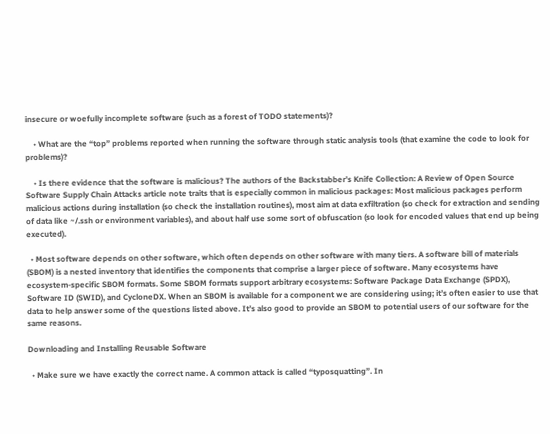insecure or woefully incomplete software (such as a forest of TODO statements)?

    • What are the “top” problems reported when running the software through static analysis tools (that examine the code to look for problems)?

    • Is there evidence that the software is malicious? The authors of the Backstabber’s Knife Collection: A Review of Open Source Software Supply Chain Attacks article note traits that is especially common in malicious packages: Most malicious packages perform malicious actions during installation (so check the installation routines), most aim at data exfiltration (so check for extraction and sending of data like ~/.ssh or environment variables), and about half use some sort of obfuscation (so look for encoded values that end up being executed).

  • Most software depends on other software, which often depends on other software with many tiers. A software bill of materials (SBOM) is a nested inventory that identifies the components that comprise a larger piece of software. Many ecosystems have ecosystem-specific SBOM formats. Some SBOM formats support arbitrary ecosystems: Software Package Data Exchange (SPDX), Software ID (SWID), and CycloneDX. When an SBOM is available for a component we are considering using; it’s often easier to use that data to help answer some of the questions listed above. It’s also good to provide an SBOM to potential users of our software for the same reasons.

Downloading and Installing Reusable Software

  • Make sure we have exactly the correct name. A common attack is called “typosquatting”. In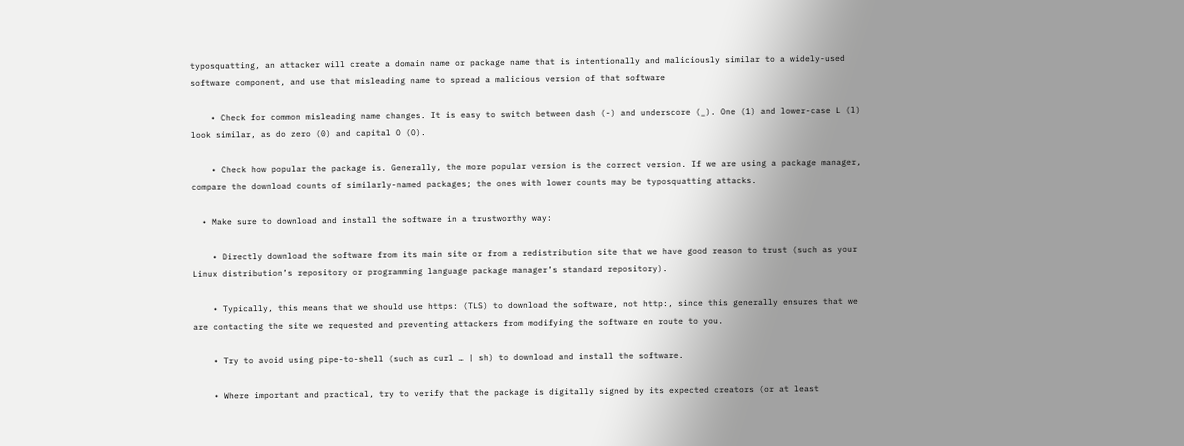typosquatting, an attacker will create a domain name or package name that is intentionally and maliciously similar to a widely-used software component, and use that misleading name to spread a malicious version of that software

    • Check for common misleading name changes. It is easy to switch between dash (-) and underscore (_). One (1) and lower-case L (l) look similar, as do zero (0) and capital O (O).

    • Check how popular the package is. Generally, the more popular version is the correct version. If we are using a package manager, compare the download counts of similarly-named packages; the ones with lower counts may be typosquatting attacks.

  • Make sure to download and install the software in a trustworthy way:

    • Directly download the software from its main site or from a redistribution site that we have good reason to trust (such as your Linux distribution’s repository or programming language package manager’s standard repository).

    • Typically, this means that we should use https: (TLS) to download the software, not http:, since this generally ensures that we are contacting the site we requested and preventing attackers from modifying the software en route to you.

    • Try to avoid using pipe-to-shell (such as curl … | sh) to download and install the software.

    • Where important and practical, try to verify that the package is digitally signed by its expected creators (or at least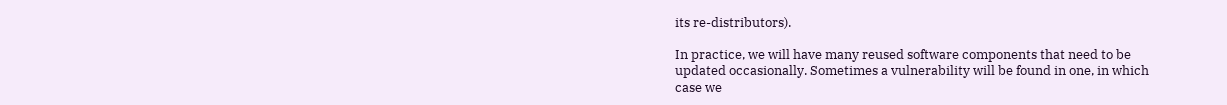its re-distributors).

In practice, we will have many reused software components that need to be updated occasionally. Sometimes a vulnerability will be found in one, in which case we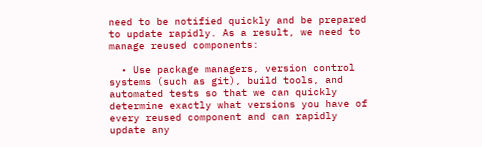need to be notified quickly and be prepared to update rapidly. As a result, we need to manage reused components:

  • Use package managers, version control systems (such as git), build tools, and automated tests so that we can quickly determine exactly what versions you have of every reused component and can rapidly update any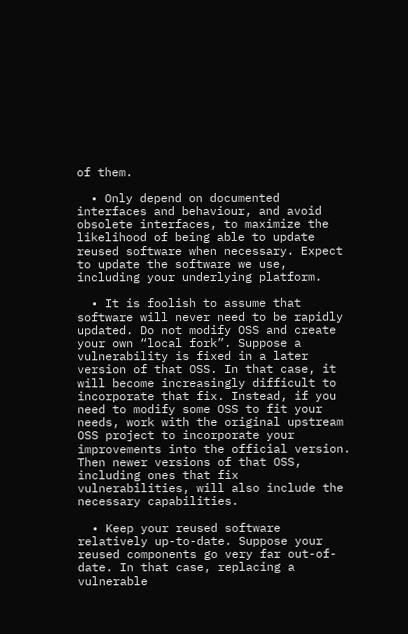of them.

  • Only depend on documented interfaces and behaviour, and avoid obsolete interfaces, to maximize the likelihood of being able to update reused software when necessary. Expect to update the software we use, including your underlying platform.

  • It is foolish to assume that software will never need to be rapidly updated. Do not modify OSS and create your own “local fork”. Suppose a vulnerability is fixed in a later version of that OSS. In that case, it will become increasingly difficult to incorporate that fix. Instead, if you need to modify some OSS to fit your needs, work with the original upstream OSS project to incorporate your improvements into the official version. Then newer versions of that OSS, including ones that fix vulnerabilities, will also include the necessary capabilities.

  • Keep your reused software relatively up-to-date. Suppose your reused components go very far out-of-date. In that case, replacing a vulnerable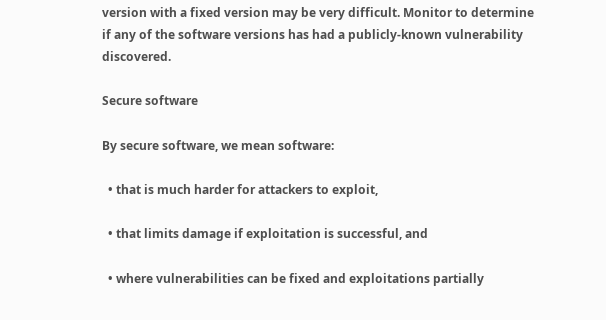version with a fixed version may be very difficult. Monitor to determine if any of the software versions has had a publicly-known vulnerability discovered.

Secure software

By secure software, we mean software:

  • that is much harder for attackers to exploit,

  • that limits damage if exploitation is successful, and

  • where vulnerabilities can be fixed and exploitations partially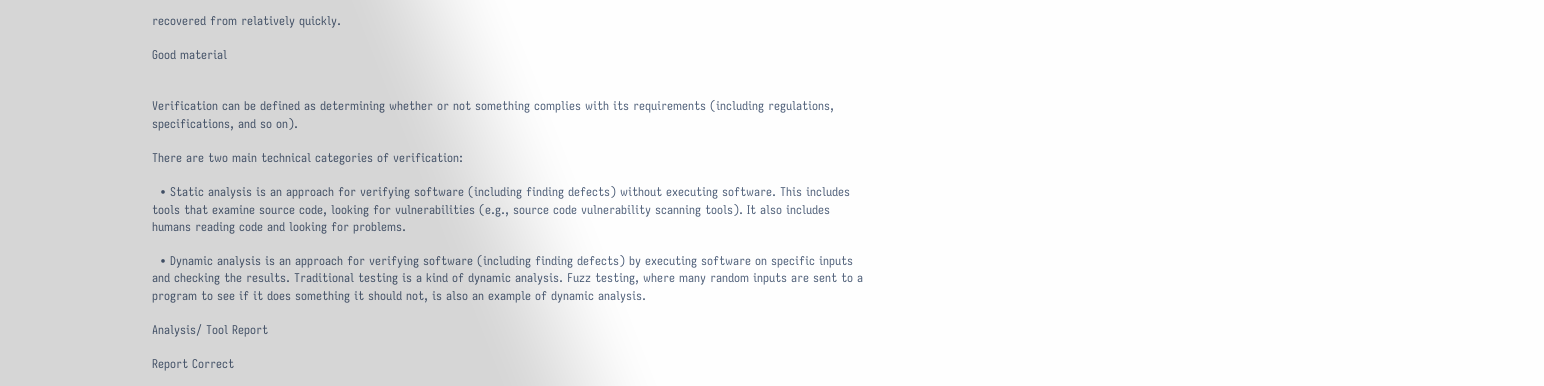recovered from relatively quickly.

Good material


Verification can be defined as determining whether or not something complies with its requirements (including regulations, specifications, and so on).

There are two main technical categories of verification:

  • Static analysis is an approach for verifying software (including finding defects) without executing software. This includes tools that examine source code, looking for vulnerabilities (e.g., source code vulnerability scanning tools). It also includes humans reading code and looking for problems.

  • Dynamic analysis is an approach for verifying software (including finding defects) by executing software on specific inputs and checking the results. Traditional testing is a kind of dynamic analysis. Fuzz testing, where many random inputs are sent to a program to see if it does something it should not, is also an example of dynamic analysis.

Analysis/ Tool Report

Report Correct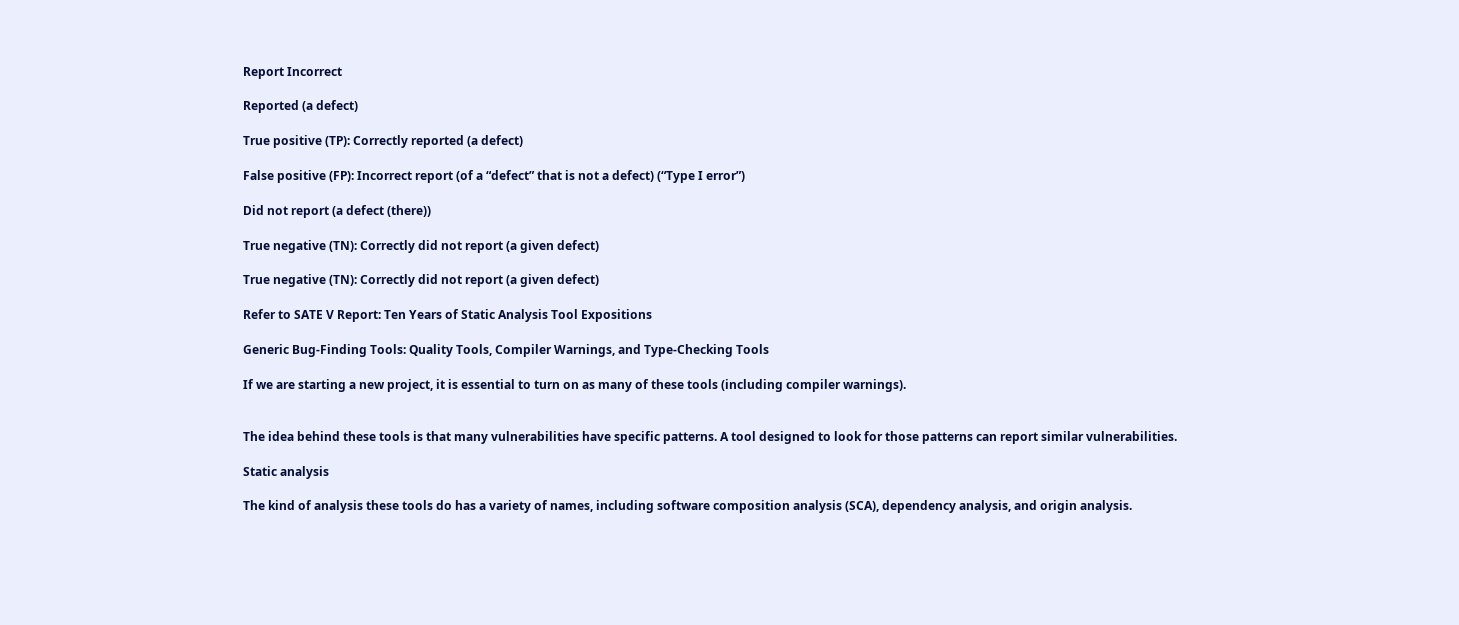Report Incorrect

Reported (a defect)

True positive (TP): Correctly reported (a defect)

False positive (FP): Incorrect report (of a “defect” that is not a defect) (“Type I error”)

Did not report (a defect (there))

True negative (TN): Correctly did not report (a given defect)

True negative (TN): Correctly did not report (a given defect)

Refer to SATE V Report: Ten Years of Static Analysis Tool Expositions

Generic Bug-Finding Tools: Quality Tools, Compiler Warnings, and Type-Checking Tools

If we are starting a new project, it is essential to turn on as many of these tools (including compiler warnings).


The idea behind these tools is that many vulnerabilities have specific patterns. A tool designed to look for those patterns can report similar vulnerabilities.

Static analysis

The kind of analysis these tools do has a variety of names, including software composition analysis (SCA), dependency analysis, and origin analysis.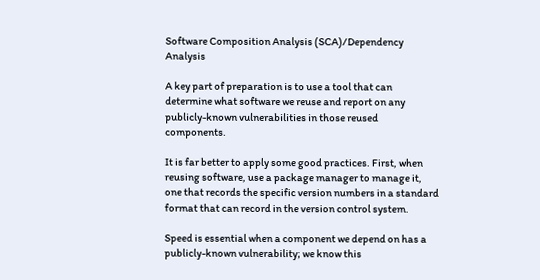Software Composition Analysis (SCA)/Dependency Analysis

A key part of preparation is to use a tool that can determine what software we reuse and report on any publicly-known vulnerabilities in those reused components.

It is far better to apply some good practices. First, when reusing software, use a package manager to manage it, one that records the specific version numbers in a standard format that can record in the version control system.

Speed is essential when a component we depend on has a publicly-known vulnerability; we know this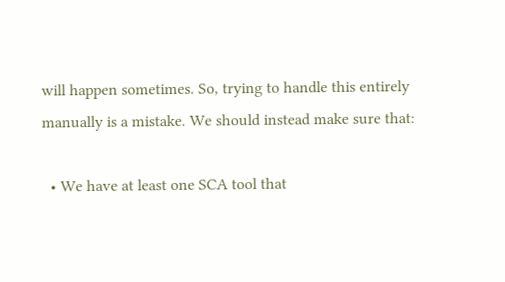will happen sometimes. So, trying to handle this entirely manually is a mistake. We should instead make sure that:

  • We have at least one SCA tool that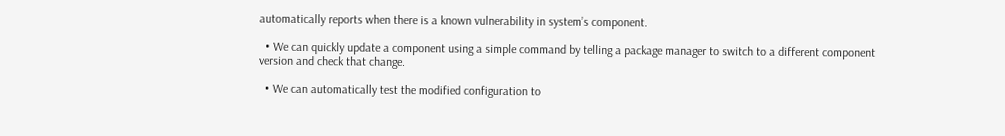automatically reports when there is a known vulnerability in system’s component.

  • We can quickly update a component using a simple command by telling a package manager to switch to a different component version and check that change.

  • We can automatically test the modified configuration to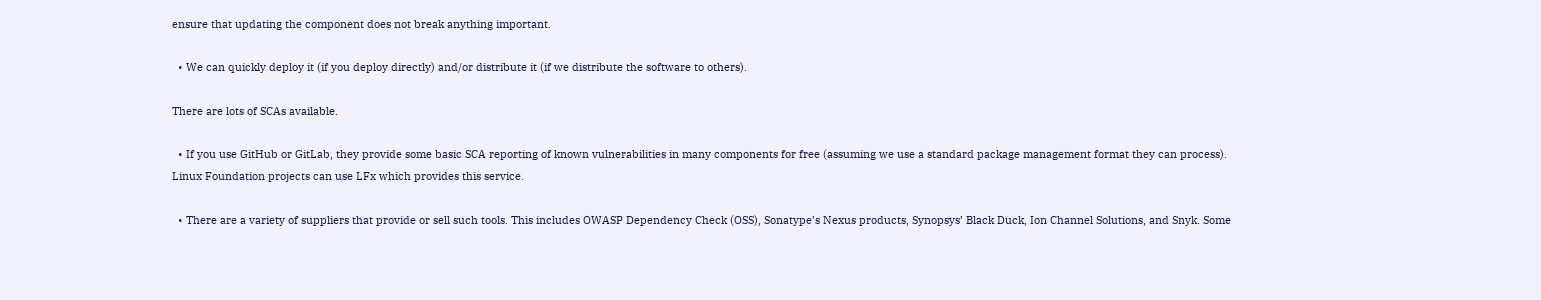ensure that updating the component does not break anything important.

  • We can quickly deploy it (if you deploy directly) and/or distribute it (if we distribute the software to others).

There are lots of SCAs available.

  • If you use GitHub or GitLab, they provide some basic SCA reporting of known vulnerabilities in many components for free (assuming we use a standard package management format they can process). Linux Foundation projects can use LFx which provides this service.

  • There are a variety of suppliers that provide or sell such tools. This includes OWASP Dependency Check (OSS), Sonatype’s Nexus products, Synopsys’ Black Duck, Ion Channel Solutions, and Snyk. Some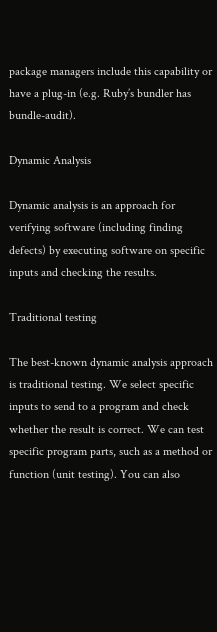package managers include this capability or have a plug-in (e.g. Ruby’s bundler has bundle-audit).

Dynamic Analysis

Dynamic analysis is an approach for verifying software (including finding defects) by executing software on specific inputs and checking the results.

Traditional testing

The best-known dynamic analysis approach is traditional testing. We select specific inputs to send to a program and check whether the result is correct. We can test specific program parts, such as a method or function (unit testing). You can also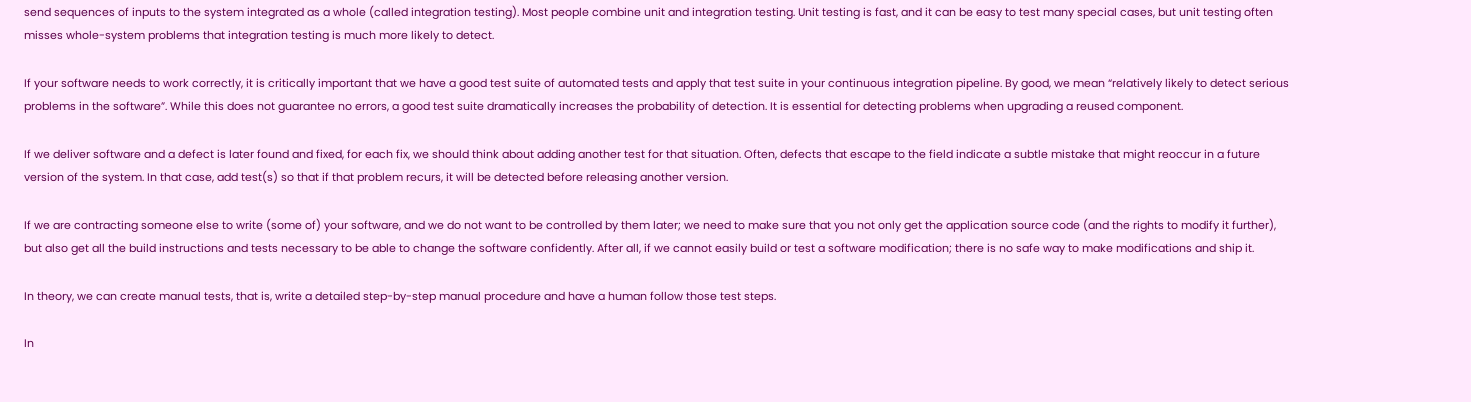send sequences of inputs to the system integrated as a whole (called integration testing). Most people combine unit and integration testing. Unit testing is fast, and it can be easy to test many special cases, but unit testing often misses whole-system problems that integration testing is much more likely to detect.

If your software needs to work correctly, it is critically important that we have a good test suite of automated tests and apply that test suite in your continuous integration pipeline. By good, we mean “relatively likely to detect serious problems in the software”. While this does not guarantee no errors, a good test suite dramatically increases the probability of detection. It is essential for detecting problems when upgrading a reused component.

If we deliver software and a defect is later found and fixed, for each fix, we should think about adding another test for that situation. Often, defects that escape to the field indicate a subtle mistake that might reoccur in a future version of the system. In that case, add test(s) so that if that problem recurs, it will be detected before releasing another version.

If we are contracting someone else to write (some of) your software, and we do not want to be controlled by them later; we need to make sure that you not only get the application source code (and the rights to modify it further), but also get all the build instructions and tests necessary to be able to change the software confidently. After all, if we cannot easily build or test a software modification; there is no safe way to make modifications and ship it.

In theory, we can create manual tests, that is, write a detailed step-by-step manual procedure and have a human follow those test steps.

In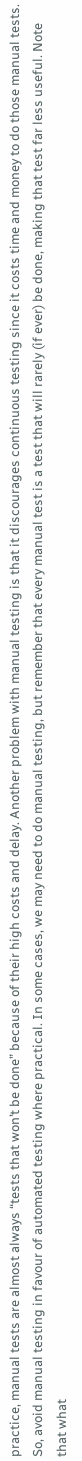practice, manual tests are almost always “tests that won’t be done” because of their high costs and delay. Another problem with manual testing is that it discourages continuous testing since it costs time and money to do those manual tests. So, avoid manual testing in favour of automated testing where practical. In some cases, we may need to do manual testing, but remember that every manual test is a test that will rarely (if ever) be done, making that test far less useful. Note that what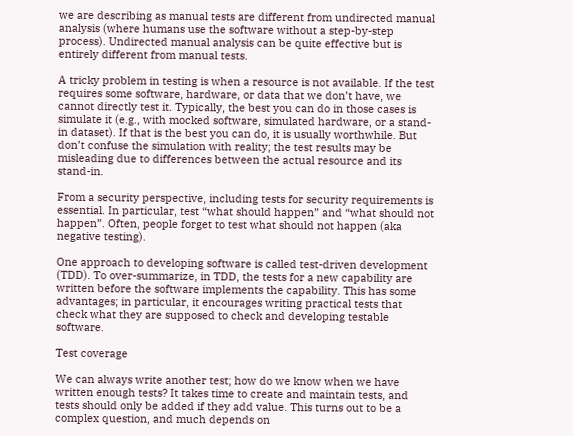we are describing as manual tests are different from undirected manual analysis (where humans use the software without a step-by-step process). Undirected manual analysis can be quite effective but is entirely different from manual tests.

A tricky problem in testing is when a resource is not available. If the test requires some software, hardware, or data that we don’t have, we cannot directly test it. Typically, the best you can do in those cases is simulate it (e.g., with mocked software, simulated hardware, or a stand-in dataset). If that is the best you can do, it is usually worthwhile. But don’t confuse the simulation with reality; the test results may be misleading due to differences between the actual resource and its stand-in.

From a security perspective, including tests for security requirements is essential. In particular, test “what should happen” and “what should not happen”. Often, people forget to test what should not happen (aka negative testing).

One approach to developing software is called test-driven development (TDD). To over-summarize, in TDD, the tests for a new capability are written before the software implements the capability. This has some advantages; in particular, it encourages writing practical tests that check what they are supposed to check and developing testable software.

Test coverage

We can always write another test; how do we know when we have written enough tests? It takes time to create and maintain tests, and tests should only be added if they add value. This turns out to be a complex question, and much depends on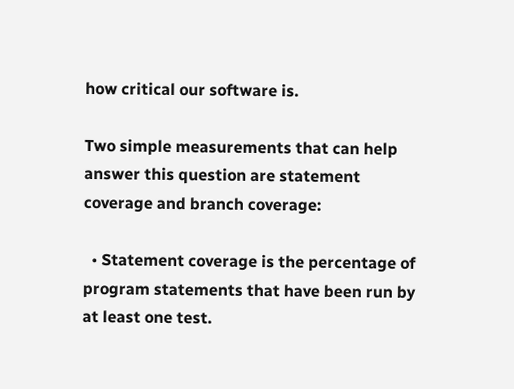how critical our software is.

Two simple measurements that can help answer this question are statement coverage and branch coverage:

  • Statement coverage is the percentage of program statements that have been run by at least one test.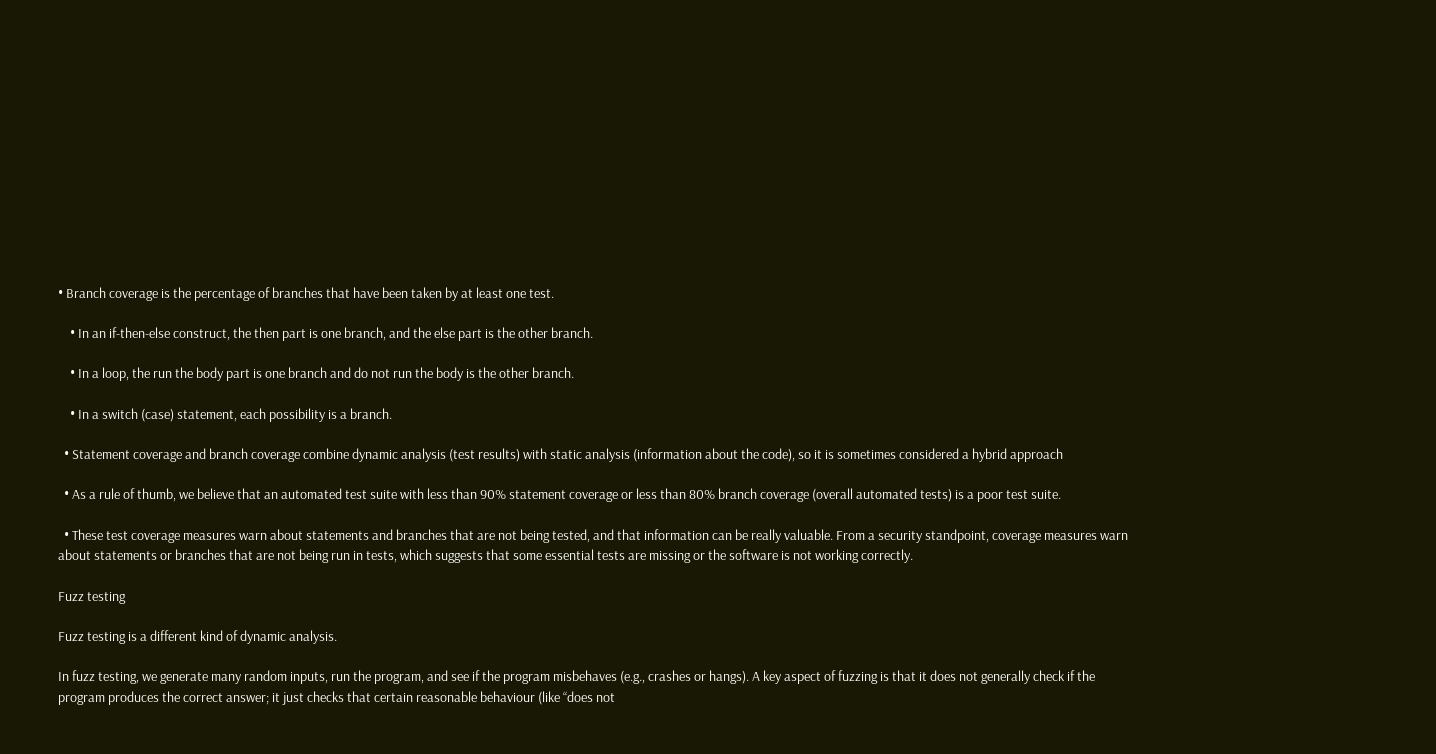• Branch coverage is the percentage of branches that have been taken by at least one test.

    • In an if-then-else construct, the then part is one branch, and the else part is the other branch.

    • In a loop, the run the body part is one branch and do not run the body is the other branch.

    • In a switch (case) statement, each possibility is a branch.

  • Statement coverage and branch coverage combine dynamic analysis (test results) with static analysis (information about the code), so it is sometimes considered a hybrid approach

  • As a rule of thumb, we believe that an automated test suite with less than 90% statement coverage or less than 80% branch coverage (overall automated tests) is a poor test suite.

  • These test coverage measures warn about statements and branches that are not being tested, and that information can be really valuable. From a security standpoint, coverage measures warn about statements or branches that are not being run in tests, which suggests that some essential tests are missing or the software is not working correctly.

Fuzz testing

Fuzz testing is a different kind of dynamic analysis.

In fuzz testing, we generate many random inputs, run the program, and see if the program misbehaves (e.g., crashes or hangs). A key aspect of fuzzing is that it does not generally check if the program produces the correct answer; it just checks that certain reasonable behaviour (like “does not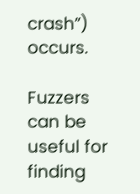crash”) occurs.

Fuzzers can be useful for finding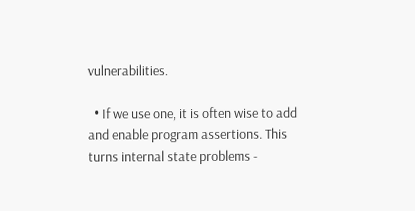vulnerabilities.

  • If we use one, it is often wise to add and enable program assertions. This turns internal state problems -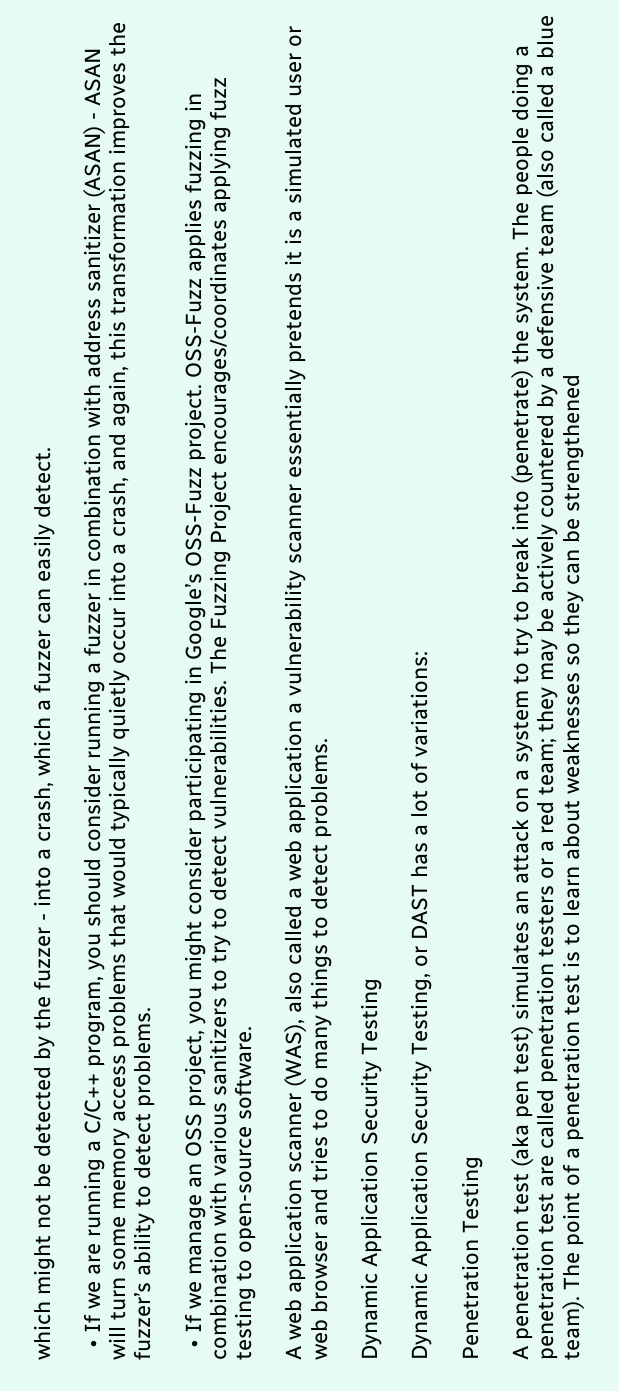which might not be detected by the fuzzer - into a crash, which a fuzzer can easily detect.

  • If we are running a C/C++ program, you should consider running a fuzzer in combination with address sanitizer (ASAN) - ASAN will turn some memory access problems that would typically quietly occur into a crash, and again, this transformation improves the fuzzer’s ability to detect problems.

  • If we manage an OSS project, you might consider participating in Google’s OSS-Fuzz project. OSS-Fuzz applies fuzzing in combination with various sanitizers to try to detect vulnerabilities. The Fuzzing Project encourages/coordinates applying fuzz testing to open-source software.

A web application scanner (WAS), also called a web application a vulnerability scanner essentially pretends it is a simulated user or web browser and tries to do many things to detect problems.

Dynamic Application Security Testing

Dynamic Application Security Testing, or DAST has a lot of variations:

Penetration Testing

A penetration test (aka pen test) simulates an attack on a system to try to break into (penetrate) the system. The people doing a penetration test are called penetration testers or a red team; they may be actively countered by a defensive team (also called a blue team). The point of a penetration test is to learn about weaknesses so they can be strengthened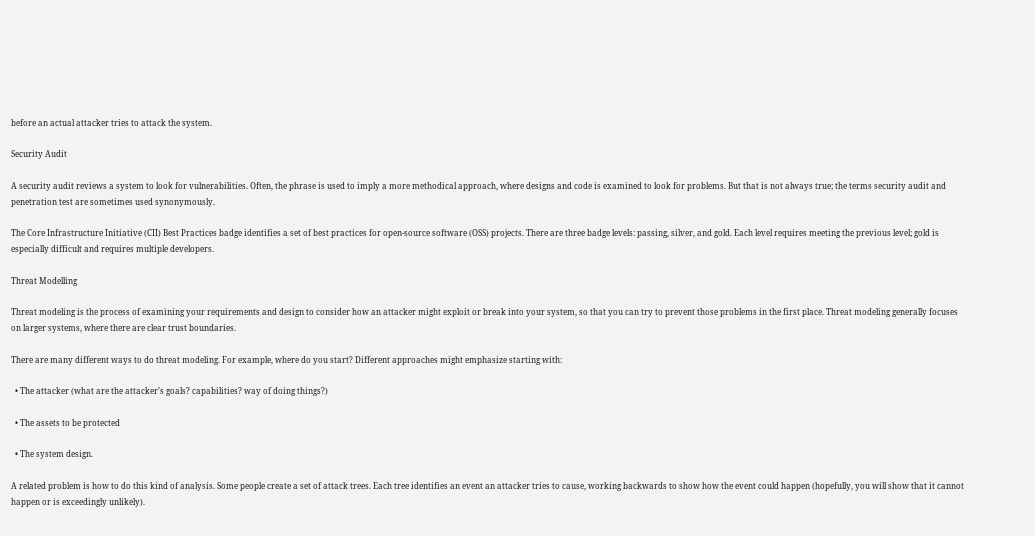before an actual attacker tries to attack the system.

Security Audit

A security audit reviews a system to look for vulnerabilities. Often, the phrase is used to imply a more methodical approach, where designs and code is examined to look for problems. But that is not always true; the terms security audit and penetration test are sometimes used synonymously.

The Core Infrastructure Initiative (CII) Best Practices badge identifies a set of best practices for open-source software (OSS) projects. There are three badge levels: passing, silver, and gold. Each level requires meeting the previous level; gold is especially difficult and requires multiple developers.

Threat Modelling

Threat modeling is the process of examining your requirements and design to consider how an attacker might exploit or break into your system, so that you can try to prevent those problems in the first place. Threat modeling generally focuses on larger systems, where there are clear trust boundaries.

There are many different ways to do threat modeling. For example, where do you start? Different approaches might emphasize starting with:

  • The attacker (what are the attacker’s goals? capabilities? way of doing things?)

  • The assets to be protected

  • The system design.

A related problem is how to do this kind of analysis. Some people create a set of attack trees. Each tree identifies an event an attacker tries to cause, working backwards to show how the event could happen (hopefully, you will show that it cannot happen or is exceedingly unlikely).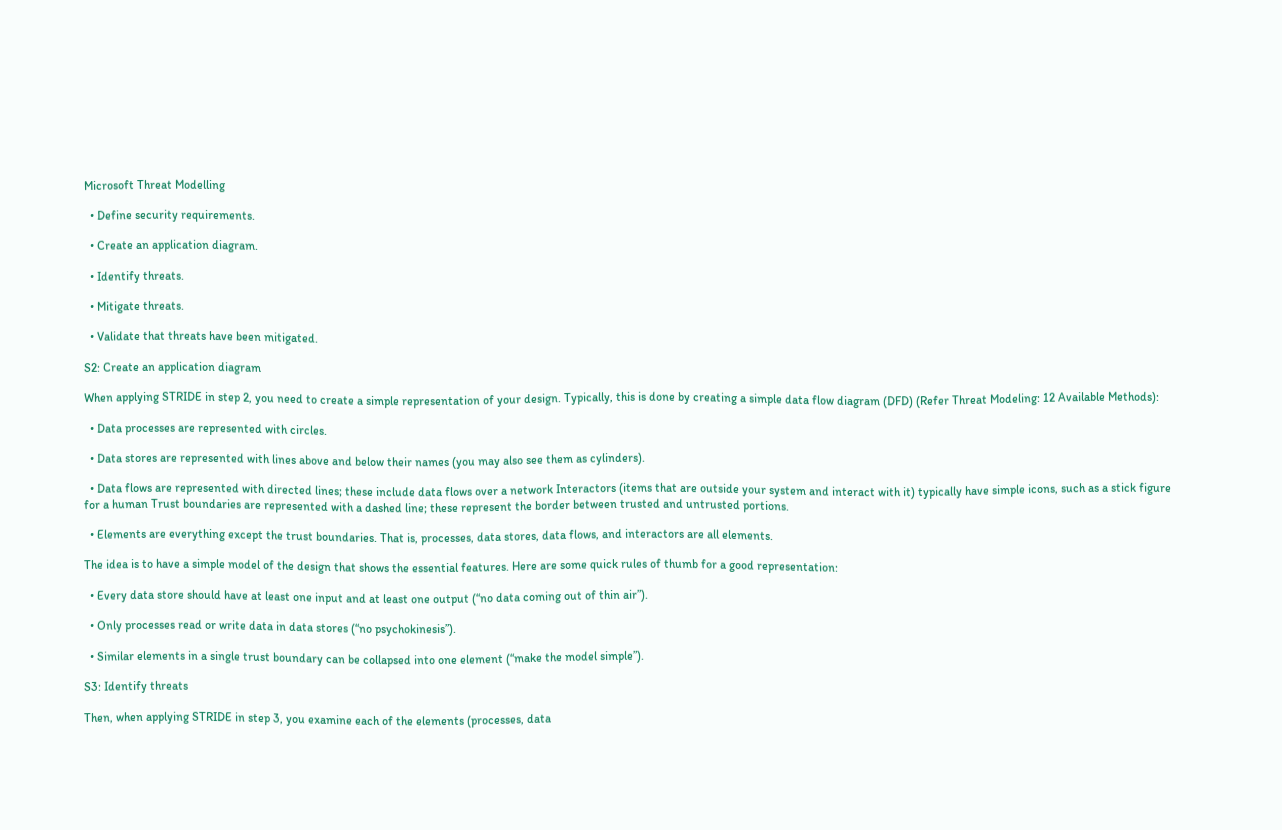Microsoft Threat Modelling

  • Define security requirements.

  • Create an application diagram.

  • Identify threats.

  • Mitigate threats.

  • Validate that threats have been mitigated.

S2: Create an application diagram

When applying STRIDE in step 2, you need to create a simple representation of your design. Typically, this is done by creating a simple data flow diagram (DFD) (Refer Threat Modeling: 12 Available Methods):

  • Data processes are represented with circles.

  • Data stores are represented with lines above and below their names (you may also see them as cylinders).

  • Data flows are represented with directed lines; these include data flows over a network Interactors (items that are outside your system and interact with it) typically have simple icons, such as a stick figure for a human Trust boundaries are represented with a dashed line; these represent the border between trusted and untrusted portions.

  • Elements are everything except the trust boundaries. That is, processes, data stores, data flows, and interactors are all elements.

The idea is to have a simple model of the design that shows the essential features. Here are some quick rules of thumb for a good representation:

  • Every data store should have at least one input and at least one output (“no data coming out of thin air”).

  • Only processes read or write data in data stores (“no psychokinesis”).

  • Similar elements in a single trust boundary can be collapsed into one element (“make the model simple”).

S3: Identify threats

Then, when applying STRIDE in step 3, you examine each of the elements (processes, data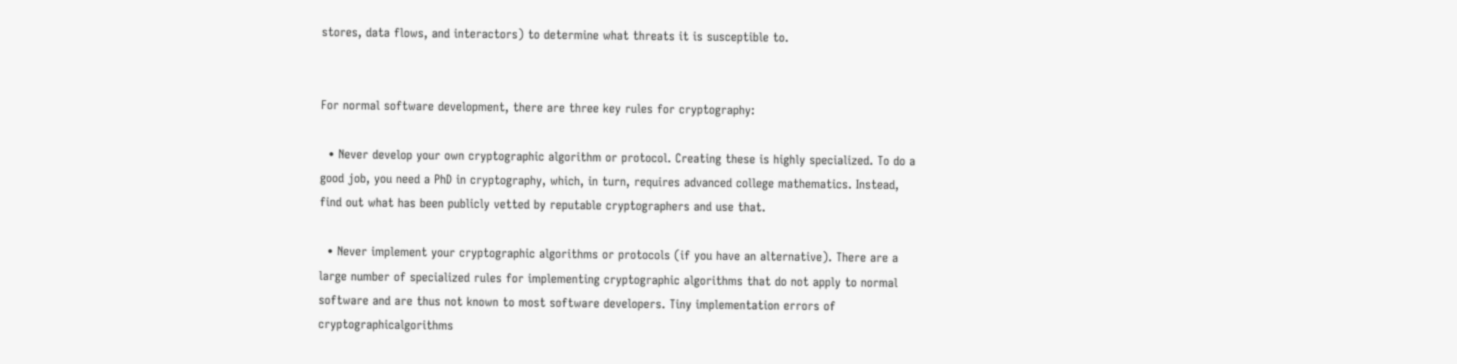stores, data flows, and interactors) to determine what threats it is susceptible to.


For normal software development, there are three key rules for cryptography:

  • Never develop your own cryptographic algorithm or protocol. Creating these is highly specialized. To do a good job, you need a PhD in cryptography, which, in turn, requires advanced college mathematics. Instead, find out what has been publicly vetted by reputable cryptographers and use that.

  • Never implement your cryptographic algorithms or protocols (if you have an alternative). There are a large number of specialized rules for implementing cryptographic algorithms that do not apply to normal software and are thus not known to most software developers. Tiny implementation errors of cryptographicalgorithms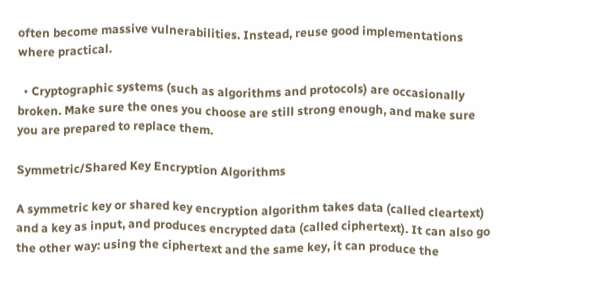often become massive vulnerabilities. Instead, reuse good implementations where practical.

  • Cryptographic systems (such as algorithms and protocols) are occasionally broken. Make sure the ones you choose are still strong enough, and make sure you are prepared to replace them.

Symmetric/Shared Key Encryption Algorithms

A symmetric key or shared key encryption algorithm takes data (called cleartext) and a key as input, and produces encrypted data (called ciphertext). It can also go the other way: using the ciphertext and the same key, it can produce the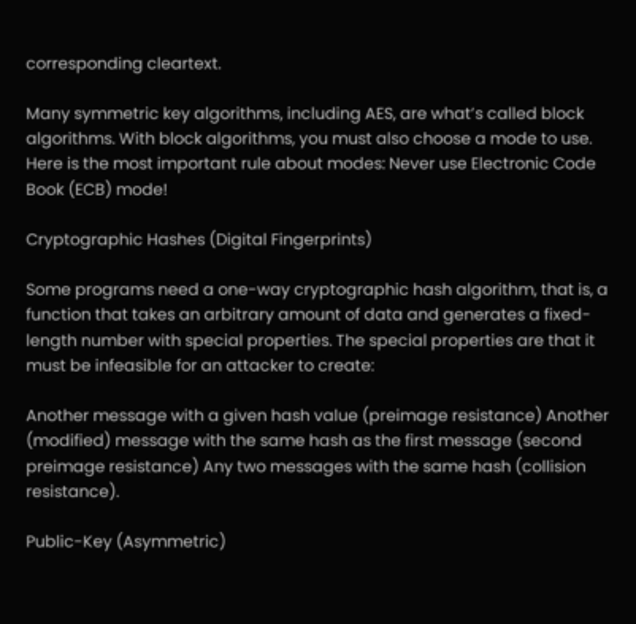corresponding cleartext.

Many symmetric key algorithms, including AES, are what’s called block algorithms. With block algorithms, you must also choose a mode to use. Here is the most important rule about modes: Never use Electronic Code Book (ECB) mode!

Cryptographic Hashes (Digital Fingerprints)

Some programs need a one-way cryptographic hash algorithm, that is, a function that takes an arbitrary amount of data and generates a fixed-length number with special properties. The special properties are that it must be infeasible for an attacker to create:

Another message with a given hash value (preimage resistance) Another (modified) message with the same hash as the first message (second preimage resistance) Any two messages with the same hash (collision resistance).

Public-Key (Asymmetric)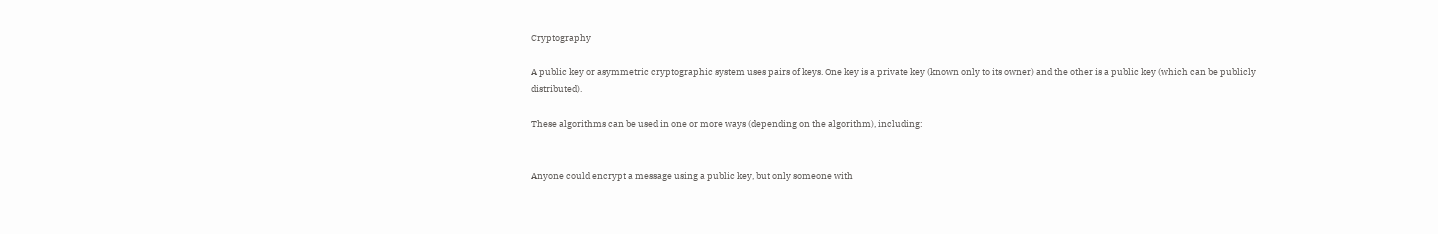Cryptography

A public key or asymmetric cryptographic system uses pairs of keys. One key is a private key (known only to its owner) and the other is a public key (which can be publicly distributed).

These algorithms can be used in one or more ways (depending on the algorithm), including:


Anyone could encrypt a message using a public key, but only someone with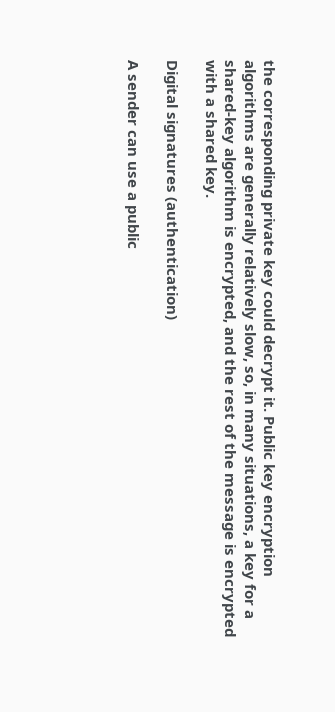the corresponding private key could decrypt it. Public key encryption algorithms are generally relatively slow, so, in many situations, a key for a shared-key algorithm is encrypted, and the rest of the message is encrypted with a shared key.

Digital signatures (authentication)

A sender can use a public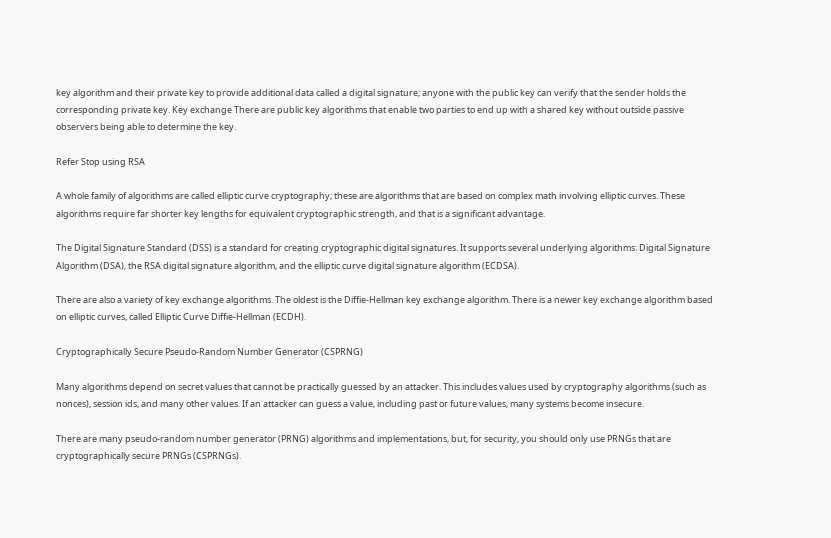key algorithm and their private key to provide additional data called a digital signature; anyone with the public key can verify that the sender holds the corresponding private key. Key exchange There are public key algorithms that enable two parties to end up with a shared key without outside passive observers being able to determine the key.

Refer Stop using RSA

A whole family of algorithms are called elliptic curve cryptography; these are algorithms that are based on complex math involving elliptic curves. These algorithms require far shorter key lengths for equivalent cryptographic strength, and that is a significant advantage.

The Digital Signature Standard (DSS) is a standard for creating cryptographic digital signatures. It supports several underlying algorithms: Digital Signature Algorithm (DSA), the RSA digital signature algorithm, and the elliptic curve digital signature algorithm (ECDSA).

There are also a variety of key exchange algorithms. The oldest is the Diffie-Hellman key exchange algorithm. There is a newer key exchange algorithm based on elliptic curves, called Elliptic Curve Diffie-Hellman (ECDH).

Cryptographically Secure Pseudo-Random Number Generator (CSPRNG)

Many algorithms depend on secret values that cannot be practically guessed by an attacker. This includes values used by cryptography algorithms (such as nonces), session ids, and many other values. If an attacker can guess a value, including past or future values, many systems become insecure.

There are many pseudo-random number generator (PRNG) algorithms and implementations, but, for security, you should only use PRNGs that are cryptographically secure PRNGs (CSPRNGs).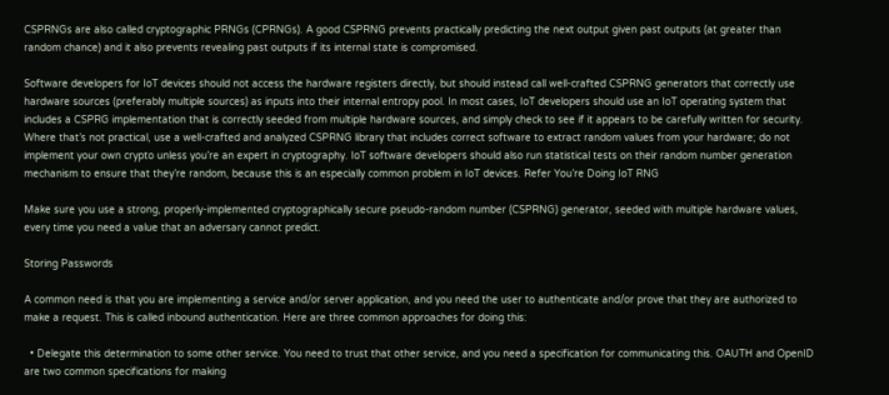CSPRNGs are also called cryptographic PRNGs (CPRNGs). A good CSPRNG prevents practically predicting the next output given past outputs (at greater than random chance) and it also prevents revealing past outputs if its internal state is compromised.

Software developers for IoT devices should not access the hardware registers directly, but should instead call well-crafted CSPRNG generators that correctly use hardware sources (preferably multiple sources) as inputs into their internal entropy pool. In most cases, IoT developers should use an IoT operating system that includes a CSPRG implementation that is correctly seeded from multiple hardware sources, and simply check to see if it appears to be carefully written for security. Where that’s not practical, use a well-crafted and analyzed CSPRNG library that includes correct software to extract random values from your hardware; do not implement your own crypto unless you’re an expert in cryptography. IoT software developers should also run statistical tests on their random number generation mechanism to ensure that they’re random, because this is an especially common problem in IoT devices. Refer You’re Doing IoT RNG

Make sure you use a strong, properly-implemented cryptographically secure pseudo-random number (CSPRNG) generator, seeded with multiple hardware values, every time you need a value that an adversary cannot predict.

Storing Passwords

A common need is that you are implementing a service and/or server application, and you need the user to authenticate and/or prove that they are authorized to make a request. This is called inbound authentication. Here are three common approaches for doing this:

  • Delegate this determination to some other service. You need to trust that other service, and you need a specification for communicating this. OAUTH and OpenID are two common specifications for making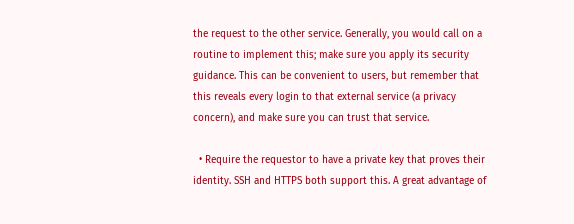the request to the other service. Generally, you would call on a routine to implement this; make sure you apply its security guidance. This can be convenient to users, but remember that this reveals every login to that external service (a privacy concern), and make sure you can trust that service.

  • Require the requestor to have a private key that proves their identity. SSH and HTTPS both support this. A great advantage of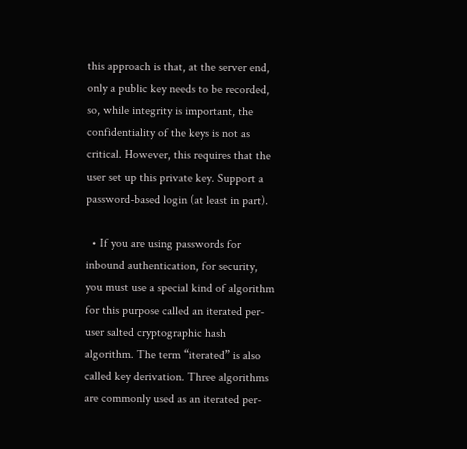this approach is that, at the server end, only a public key needs to be recorded, so, while integrity is important, the confidentiality of the keys is not as critical. However, this requires that the user set up this private key. Support a password-based login (at least in part).

  • If you are using passwords for inbound authentication, for security, you must use a special kind of algorithm for this purpose called an iterated per-user salted cryptographic hash algorithm. The term “iterated” is also called key derivation. Three algorithms are commonly used as an iterated per-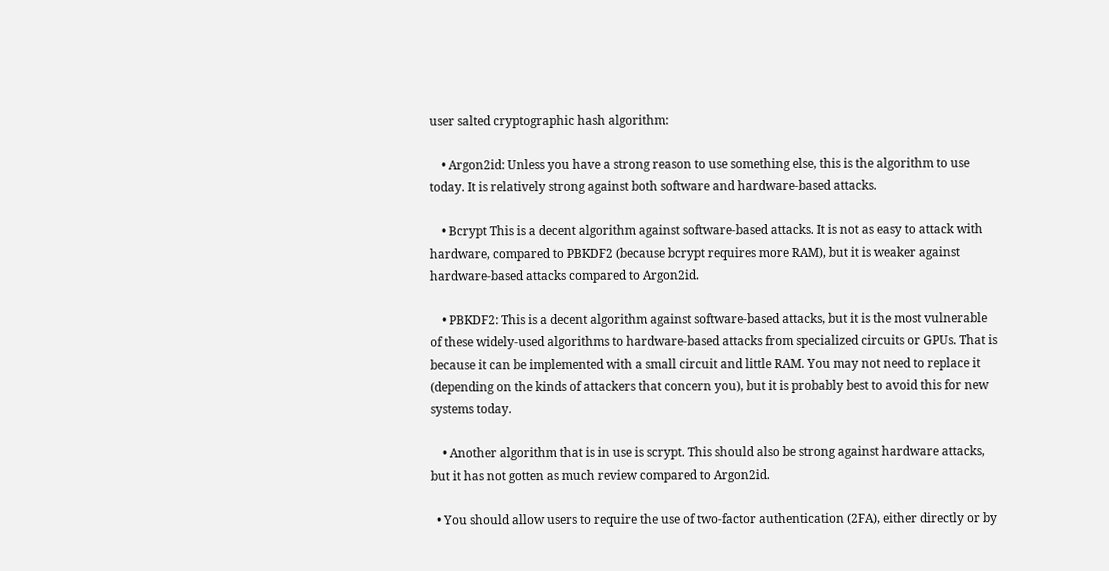user salted cryptographic hash algorithm:

    • Argon2id: Unless you have a strong reason to use something else, this is the algorithm to use today. It is relatively strong against both software and hardware-based attacks.

    • Bcrypt This is a decent algorithm against software-based attacks. It is not as easy to attack with hardware, compared to PBKDF2 (because bcrypt requires more RAM), but it is weaker against hardware-based attacks compared to Argon2id.

    • PBKDF2: This is a decent algorithm against software-based attacks, but it is the most vulnerable of these widely-used algorithms to hardware-based attacks from specialized circuits or GPUs. That is because it can be implemented with a small circuit and little RAM. You may not need to replace it (depending on the kinds of attackers that concern you), but it is probably best to avoid this for new systems today.

    • Another algorithm that is in use is scrypt. This should also be strong against hardware attacks, but it has not gotten as much review compared to Argon2id.

  • You should allow users to require the use of two-factor authentication (2FA), either directly or by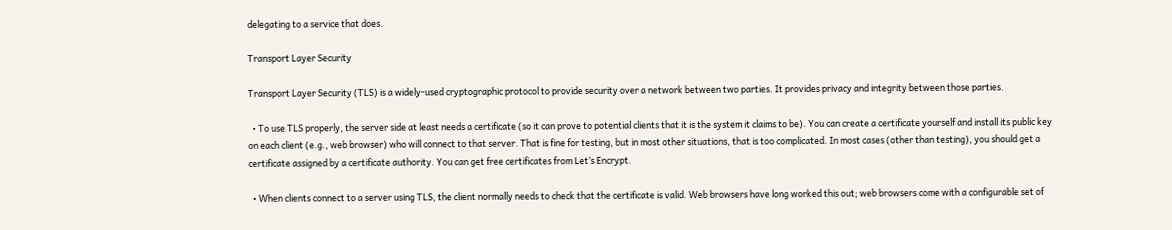delegating to a service that does.

Transport Layer Security

Transport Layer Security (TLS) is a widely-used cryptographic protocol to provide security over a network between two parties. It provides privacy and integrity between those parties.

  • To use TLS properly, the server side at least needs a certificate (so it can prove to potential clients that it is the system it claims to be). You can create a certificate yourself and install its public key on each client (e.g., web browser) who will connect to that server. That is fine for testing, but in most other situations, that is too complicated. In most cases (other than testing), you should get a certificate assigned by a certificate authority. You can get free certificates from Let’s Encrypt.

  • When clients connect to a server using TLS, the client normally needs to check that the certificate is valid. Web browsers have long worked this out; web browsers come with a configurable set of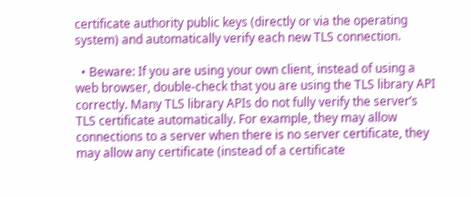certificate authority public keys (directly or via the operating system) and automatically verify each new TLS connection.

  • Beware: If you are using your own client, instead of using a web browser, double-check that you are using the TLS library API correctly. Many TLS library APIs do not fully verify the server’s TLS certificate automatically. For example, they may allow connections to a server when there is no server certificate, they may allow any certificate (instead of a certificate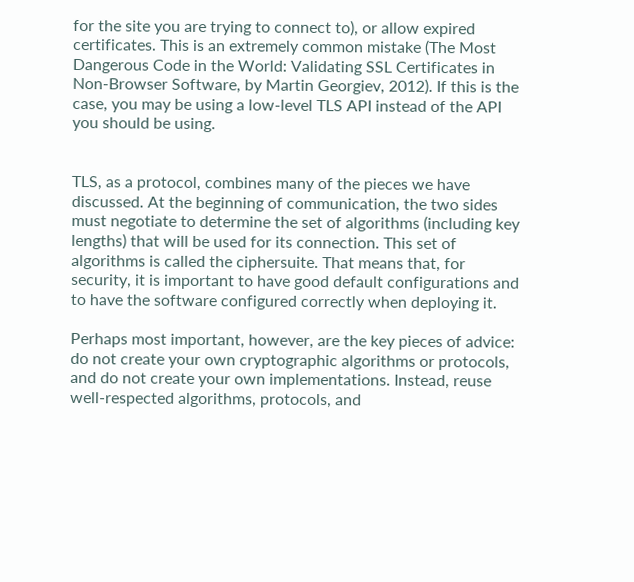for the site you are trying to connect to), or allow expired certificates. This is an extremely common mistake (The Most Dangerous Code in the World: Validating SSL Certificates in Non-Browser Software, by Martin Georgiev, 2012). If this is the case, you may be using a low-level TLS API instead of the API you should be using.


TLS, as a protocol, combines many of the pieces we have discussed. At the beginning of communication, the two sides must negotiate to determine the set of algorithms (including key lengths) that will be used for its connection. This set of algorithms is called the ciphersuite. That means that, for security, it is important to have good default configurations and to have the software configured correctly when deploying it.

Perhaps most important, however, are the key pieces of advice: do not create your own cryptographic algorithms or protocols, and do not create your own implementations. Instead, reuse well-respected algorithms, protocols, and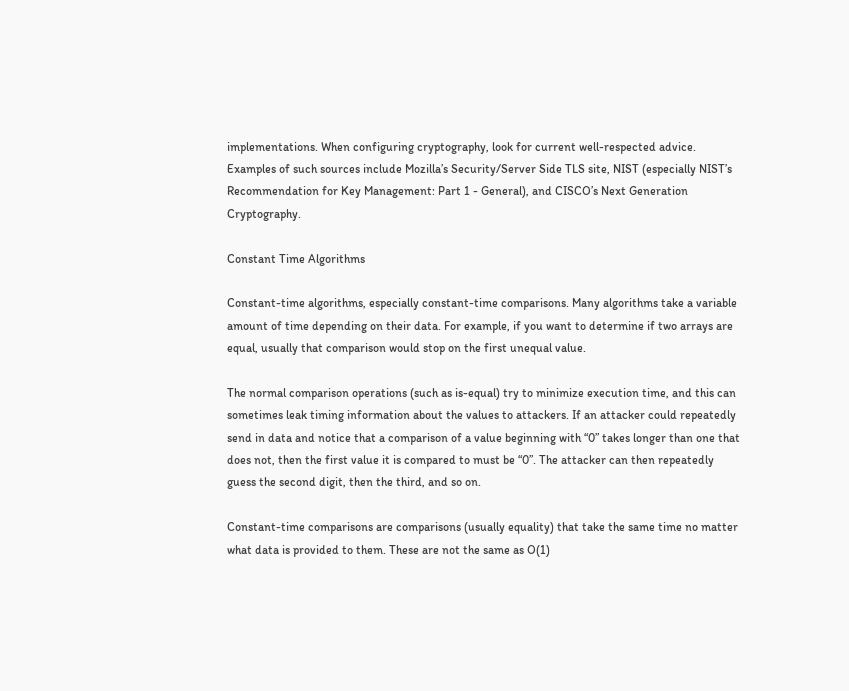implementations. When configuring cryptography, look for current well-respected advice. Examples of such sources include Mozilla’s Security/Server Side TLS site, NIST (especially NIST’s Recommendation for Key Management: Part 1 - General), and CISCO’s Next Generation Cryptography.

Constant Time Algorithms

Constant-time algorithms, especially constant-time comparisons. Many algorithms take a variable amount of time depending on their data. For example, if you want to determine if two arrays are equal, usually that comparison would stop on the first unequal value.

The normal comparison operations (such as is-equal) try to minimize execution time, and this can sometimes leak timing information about the values to attackers. If an attacker could repeatedly send in data and notice that a comparison of a value beginning with “0” takes longer than one that does not, then the first value it is compared to must be “0”. The attacker can then repeatedly guess the second digit, then the third, and so on.

Constant-time comparisons are comparisons (usually equality) that take the same time no matter what data is provided to them. These are not the same as O(1)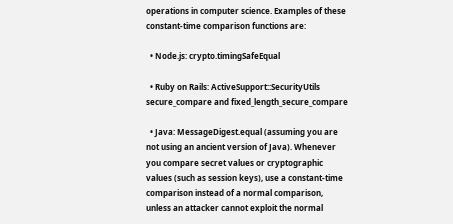operations in computer science. Examples of these constant-time comparison functions are:

  • Node.js: crypto.timingSafeEqual

  • Ruby on Rails: ActiveSupport::SecurityUtils secure_compare and fixed_length_secure_compare

  • Java: MessageDigest.equal (assuming you are not using an ancient version of Java). Whenever you compare secret values or cryptographic values (such as session keys), use a constant-time comparison instead of a normal comparison, unless an attacker cannot exploit the normal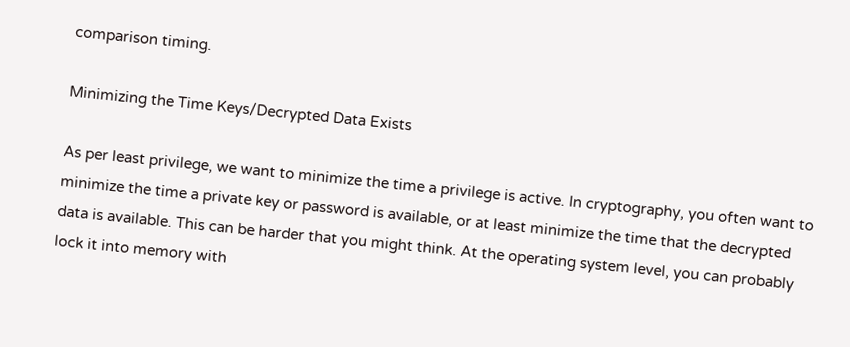comparison timing.

Minimizing the Time Keys/Decrypted Data Exists

As per least privilege, we want to minimize the time a privilege is active. In cryptography, you often want to minimize the time a private key or password is available, or at least minimize the time that the decrypted data is available. This can be harder that you might think. At the operating system level, you can probably lock it into memory with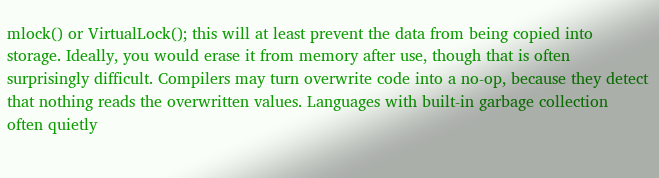mlock() or VirtualLock(); this will at least prevent the data from being copied into storage. Ideally, you would erase it from memory after use, though that is often surprisingly difficult. Compilers may turn overwrite code into a no-op, because they detect that nothing reads the overwritten values. Languages with built-in garbage collection often quietly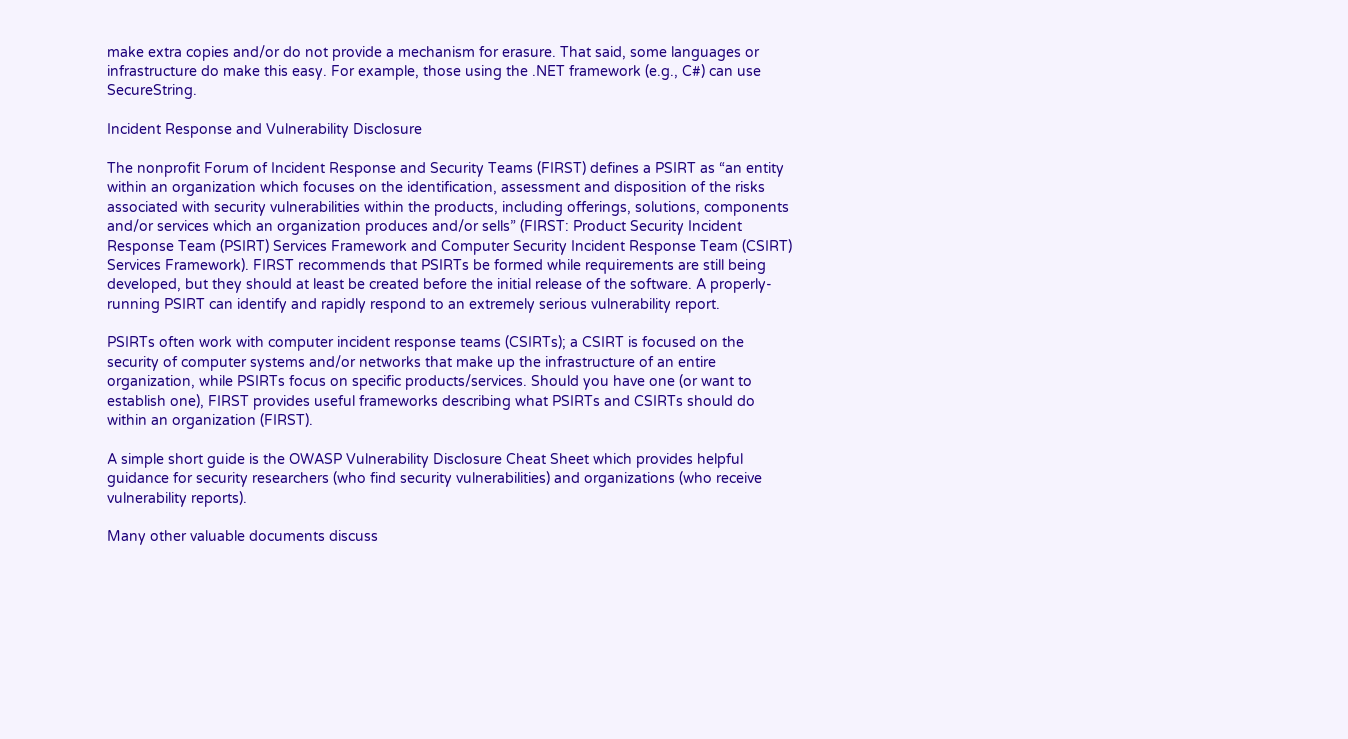make extra copies and/or do not provide a mechanism for erasure. That said, some languages or infrastructure do make this easy. For example, those using the .NET framework (e.g., C#) can use SecureString.

Incident Response and Vulnerability Disclosure

The nonprofit Forum of Incident Response and Security Teams (FIRST) defines a PSIRT as “an entity within an organization which focuses on the identification, assessment and disposition of the risks associated with security vulnerabilities within the products, including offerings, solutions, components and/or services which an organization produces and/or sells” (FIRST: Product Security Incident Response Team (PSIRT) Services Framework and Computer Security Incident Response Team (CSIRT) Services Framework). FIRST recommends that PSIRTs be formed while requirements are still being developed, but they should at least be created before the initial release of the software. A properly-running PSIRT can identify and rapidly respond to an extremely serious vulnerability report.

PSIRTs often work with computer incident response teams (CSIRTs); a CSIRT is focused on the security of computer systems and/or networks that make up the infrastructure of an entire organization, while PSIRTs focus on specific products/services. Should you have one (or want to establish one), FIRST provides useful frameworks describing what PSIRTs and CSIRTs should do within an organization (FIRST).

A simple short guide is the OWASP Vulnerability Disclosure Cheat Sheet which provides helpful guidance for security researchers (who find security vulnerabilities) and organizations (who receive vulnerability reports).

Many other valuable documents discuss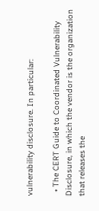vulnerability disclosure. In particular:

  • The CERT Guide to Coordinated Vulnerability Disclosure, in which the vendor is the organization that releases the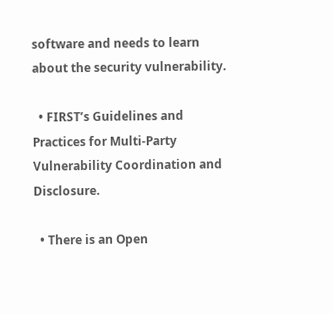software and needs to learn about the security vulnerability.

  • FIRST’s Guidelines and Practices for Multi-Party Vulnerability Coordination and Disclosure.

  • There is an Open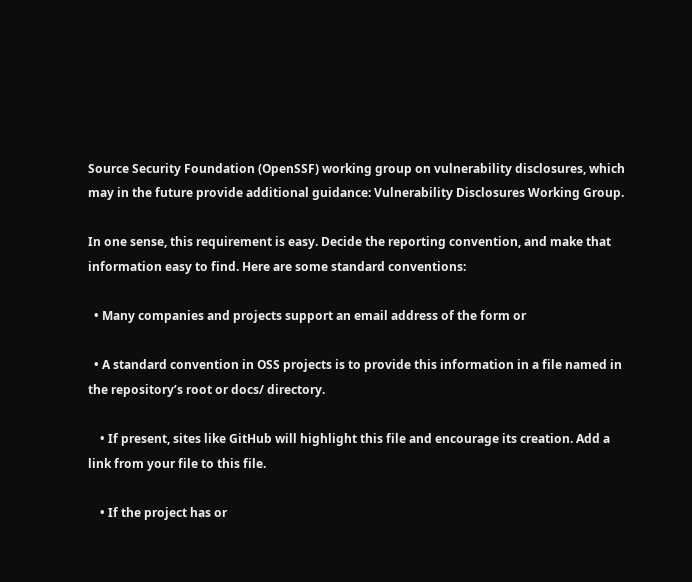Source Security Foundation (OpenSSF) working group on vulnerability disclosures, which may in the future provide additional guidance: Vulnerability Disclosures Working Group.

In one sense, this requirement is easy. Decide the reporting convention, and make that information easy to find. Here are some standard conventions:

  • Many companies and projects support an email address of the form or

  • A standard convention in OSS projects is to provide this information in a file named in the repository’s root or docs/ directory.

    • If present, sites like GitHub will highlight this file and encourage its creation. Add a link from your file to this file.

    • If the project has or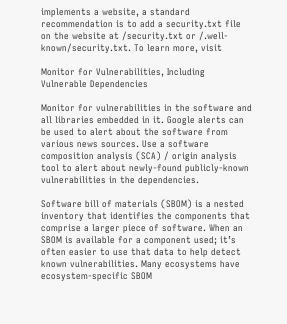implements a website, a standard recommendation is to add a security.txt file on the website at /security.txt or /.well-known/security.txt. To learn more, visit

Monitor for Vulnerabilities, Including Vulnerable Dependencies

Monitor for vulnerabilities in the software and all libraries embedded in it. Google alerts can be used to alert about the software from various news sources. Use a software composition analysis (SCA) / origin analysis tool to alert about newly-found publicly-known vulnerabilities in the dependencies.

Software bill of materials (SBOM) is a nested inventory that identifies the components that comprise a larger piece of software. When an SBOM is available for a component used; it’s often easier to use that data to help detect known vulnerabilities. Many ecosystems have ecosystem-specific SBOM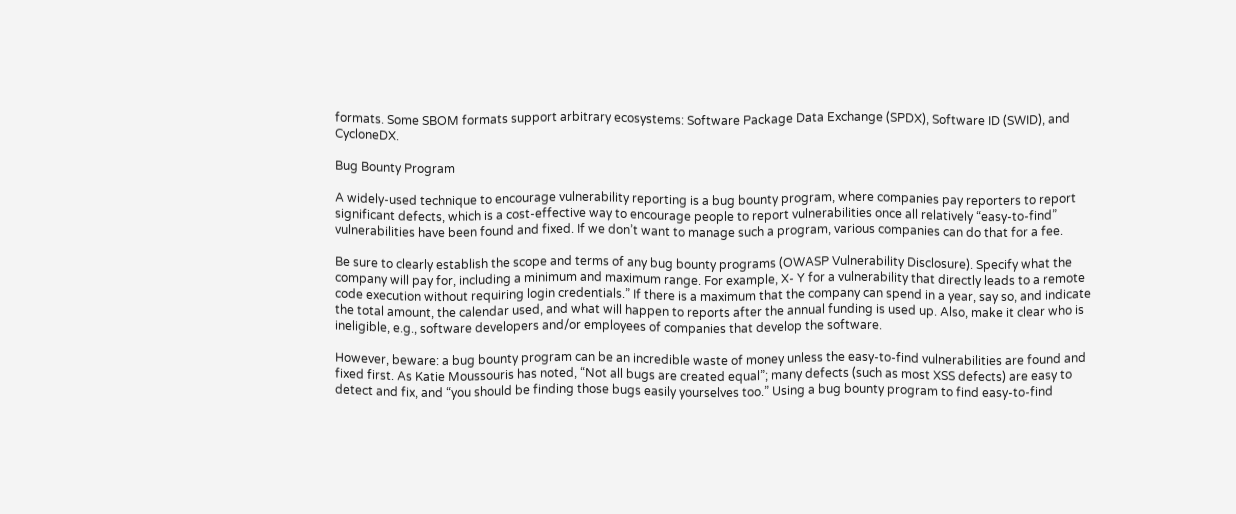formats. Some SBOM formats support arbitrary ecosystems: Software Package Data Exchange (SPDX), Software ID (SWID), and CycloneDX.

Bug Bounty Program

A widely-used technique to encourage vulnerability reporting is a bug bounty program, where companies pay reporters to report significant defects, which is a cost-effective way to encourage people to report vulnerabilities once all relatively “easy-to-find” vulnerabilities have been found and fixed. If we don’t want to manage such a program, various companies can do that for a fee.

Be sure to clearly establish the scope and terms of any bug bounty programs (OWASP Vulnerability Disclosure). Specify what the company will pay for, including a minimum and maximum range. For example, X- Y for a vulnerability that directly leads to a remote code execution without requiring login credentials.” If there is a maximum that the company can spend in a year, say so, and indicate the total amount, the calendar used, and what will happen to reports after the annual funding is used up. Also, make it clear who is ineligible, e.g., software developers and/or employees of companies that develop the software.

However, beware: a bug bounty program can be an incredible waste of money unless the easy-to-find vulnerabilities are found and fixed first. As Katie Moussouris has noted, “Not all bugs are created equal”; many defects (such as most XSS defects) are easy to detect and fix, and “you should be finding those bugs easily yourselves too.” Using a bug bounty program to find easy-to-find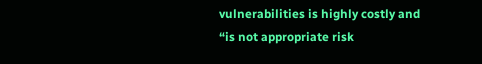vulnerabilities is highly costly and “is not appropriate risk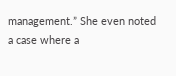management.” She even noted a case where a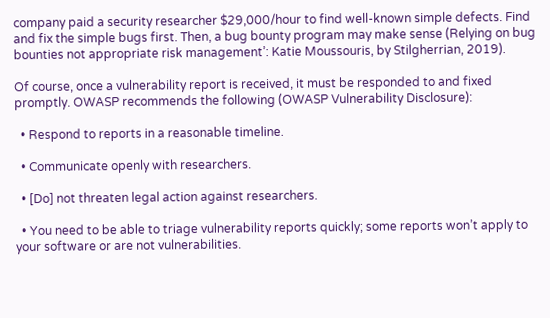company paid a security researcher $29,000/hour to find well-known simple defects. Find and fix the simple bugs first. Then, a bug bounty program may make sense (Relying on bug bounties not appropriate risk management’: Katie Moussouris, by Stilgherrian, 2019).

Of course, once a vulnerability report is received, it must be responded to and fixed promptly. OWASP recommends the following (OWASP Vulnerability Disclosure):

  • Respond to reports in a reasonable timeline.

  • Communicate openly with researchers.

  • [Do] not threaten legal action against researchers.

  • You need to be able to triage vulnerability reports quickly; some reports won’t apply to your software or are not vulnerabilities.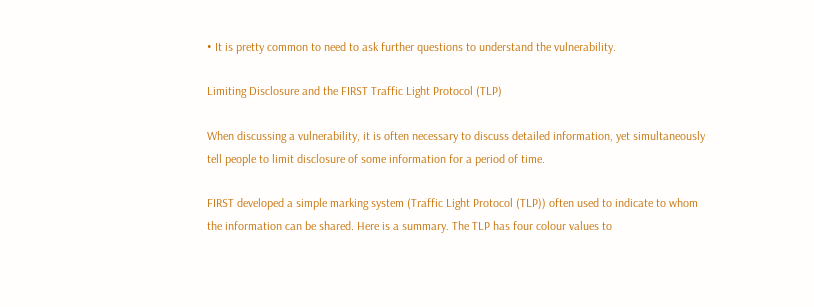• It is pretty common to need to ask further questions to understand the vulnerability.

Limiting Disclosure and the FIRST Traffic Light Protocol (TLP)

When discussing a vulnerability, it is often necessary to discuss detailed information, yet simultaneously tell people to limit disclosure of some information for a period of time.

FIRST developed a simple marking system (Traffic Light Protocol (TLP)) often used to indicate to whom the information can be shared. Here is a summary. The TLP has four colour values to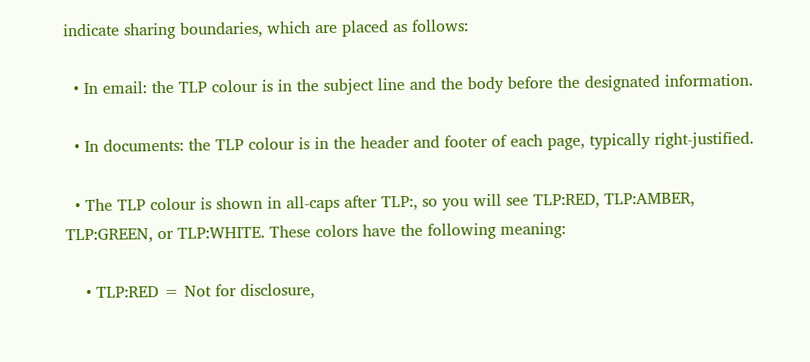indicate sharing boundaries, which are placed as follows:

  • In email: the TLP colour is in the subject line and the body before the designated information.

  • In documents: the TLP colour is in the header and footer of each page, typically right-justified.

  • The TLP colour is shown in all-caps after TLP:, so you will see TLP:RED, TLP:AMBER, TLP:GREEN, or TLP:WHITE. These colors have the following meaning:

    • TLP:RED = Not for disclosure,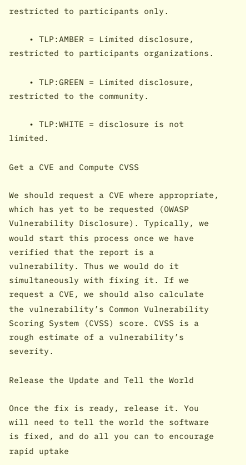restricted to participants only.

    • TLP:AMBER = Limited disclosure, restricted to participants organizations.

    • TLP:GREEN = Limited disclosure, restricted to the community.

    • TLP:WHITE = disclosure is not limited.

Get a CVE and Compute CVSS

We should request a CVE where appropriate, which has yet to be requested (OWASP Vulnerability Disclosure). Typically, we would start this process once we have verified that the report is a vulnerability. Thus we would do it simultaneously with fixing it. If we request a CVE, we should also calculate the vulnerability’s Common Vulnerability Scoring System (CVSS) score. CVSS is a rough estimate of a vulnerability’s severity.

Release the Update and Tell the World

Once the fix is ready, release it. You will need to tell the world the software is fixed, and do all you can to encourage rapid uptake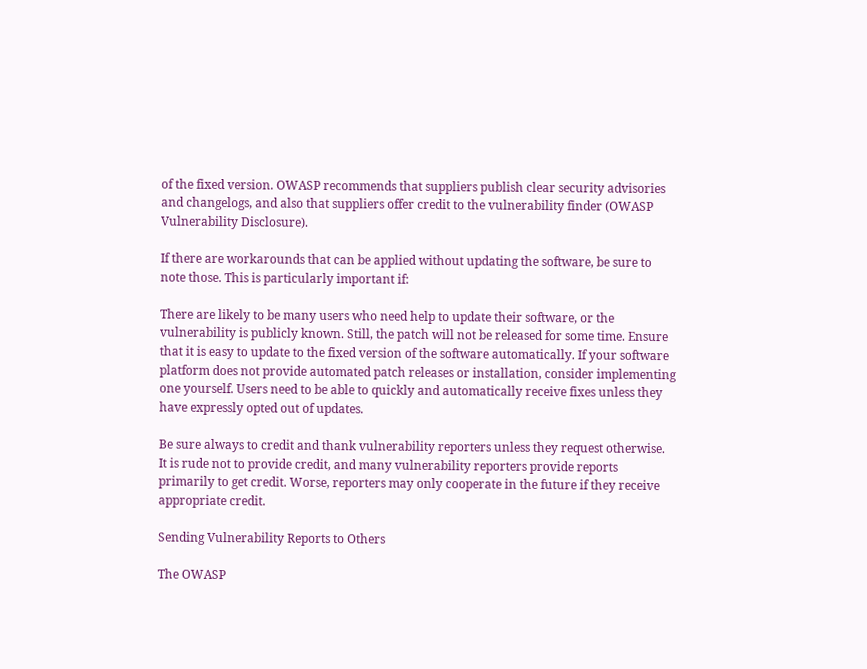of the fixed version. OWASP recommends that suppliers publish clear security advisories and changelogs, and also that suppliers offer credit to the vulnerability finder (OWASP Vulnerability Disclosure).

If there are workarounds that can be applied without updating the software, be sure to note those. This is particularly important if:

There are likely to be many users who need help to update their software, or the vulnerability is publicly known. Still, the patch will not be released for some time. Ensure that it is easy to update to the fixed version of the software automatically. If your software platform does not provide automated patch releases or installation, consider implementing one yourself. Users need to be able to quickly and automatically receive fixes unless they have expressly opted out of updates.

Be sure always to credit and thank vulnerability reporters unless they request otherwise. It is rude not to provide credit, and many vulnerability reporters provide reports primarily to get credit. Worse, reporters may only cooperate in the future if they receive appropriate credit.

Sending Vulnerability Reports to Others

The OWASP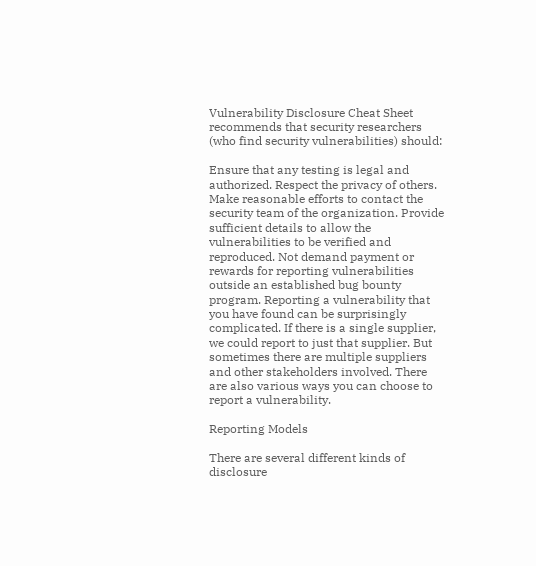Vulnerability Disclosure Cheat Sheet recommends that security researchers (who find security vulnerabilities) should:

Ensure that any testing is legal and authorized. Respect the privacy of others. Make reasonable efforts to contact the security team of the organization. Provide sufficient details to allow the vulnerabilities to be verified and reproduced. Not demand payment or rewards for reporting vulnerabilities outside an established bug bounty program. Reporting a vulnerability that you have found can be surprisingly complicated. If there is a single supplier, we could report to just that supplier. But sometimes there are multiple suppliers and other stakeholders involved. There are also various ways you can choose to report a vulnerability.

Reporting Models

There are several different kinds of disclosure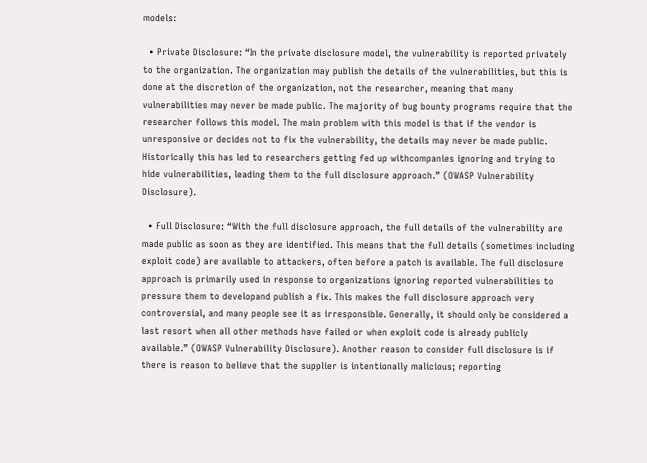models:

  • Private Disclosure: “In the private disclosure model, the vulnerability is reported privately to the organization. The organization may publish the details of the vulnerabilities, but this is done at the discretion of the organization, not the researcher, meaning that many vulnerabilities may never be made public. The majority of bug bounty programs require that the researcher follows this model. The main problem with this model is that if the vendor is unresponsive or decides not to fix the vulnerability, the details may never be made public. Historically this has led to researchers getting fed up withcompanies ignoring and trying to hide vulnerabilities, leading them to the full disclosure approach.” (OWASP Vulnerability Disclosure).

  • Full Disclosure: “With the full disclosure approach, the full details of the vulnerability are made public as soon as they are identified. This means that the full details (sometimes including exploit code) are available to attackers, often before a patch is available. The full disclosure approach is primarily used in response to organizations ignoring reported vulnerabilities to pressure them to developand publish a fix. This makes the full disclosure approach very controversial, and many people see it as irresponsible. Generally, it should only be considered a last resort when all other methods have failed or when exploit code is already publicly available.” (OWASP Vulnerability Disclosure). Another reason to consider full disclosure is if there is reason to believe that the supplier is intentionally malicious; reporting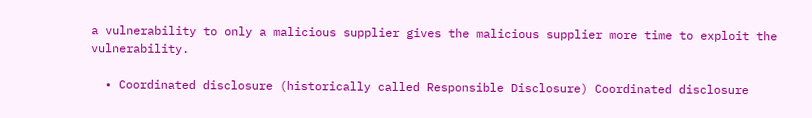a vulnerability to only a malicious supplier gives the malicious supplier more time to exploit the vulnerability.

  • Coordinated disclosure (historically called Responsible Disclosure) Coordinated disclosure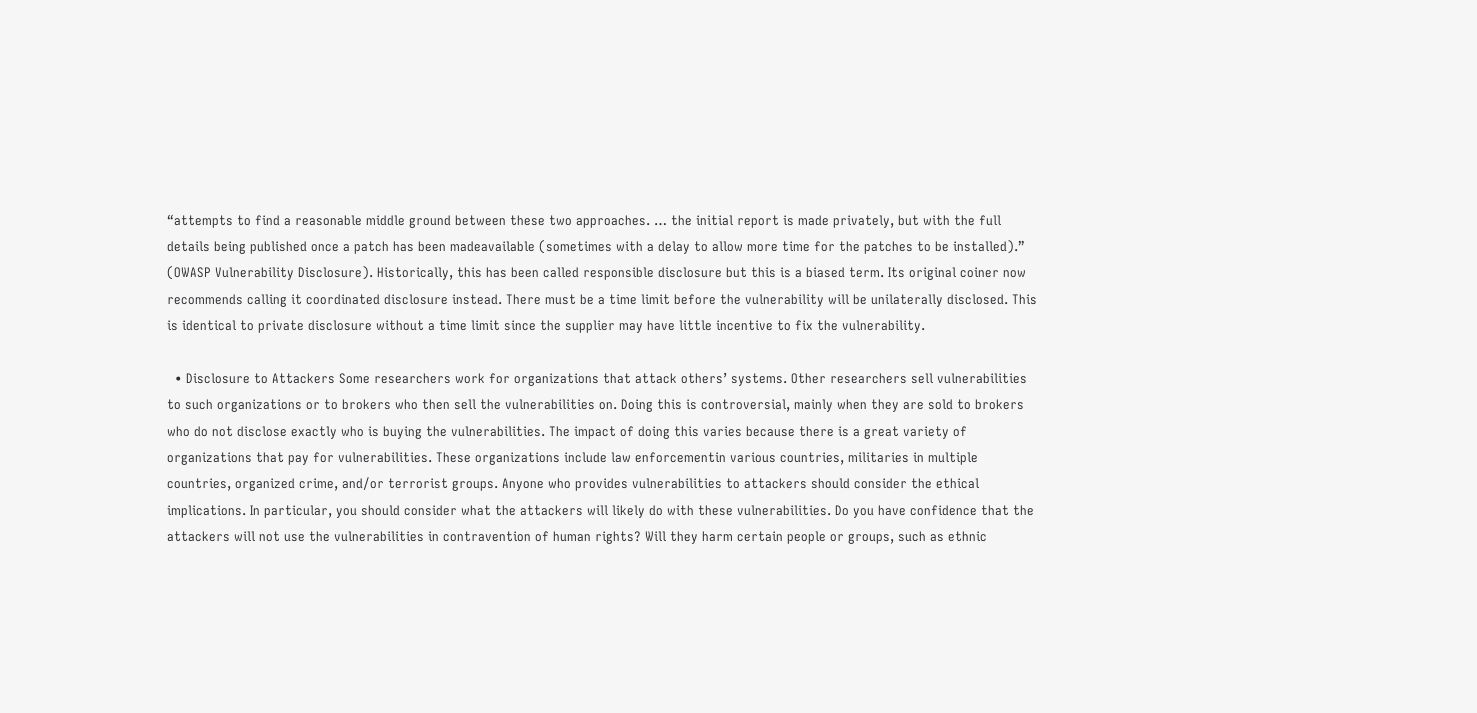“attempts to find a reasonable middle ground between these two approaches. … the initial report is made privately, but with the full details being published once a patch has been madeavailable (sometimes with a delay to allow more time for the patches to be installed).” (OWASP Vulnerability Disclosure). Historically, this has been called responsible disclosure but this is a biased term. Its original coiner now recommends calling it coordinated disclosure instead. There must be a time limit before the vulnerability will be unilaterally disclosed. This is identical to private disclosure without a time limit since the supplier may have little incentive to fix the vulnerability.

  • Disclosure to Attackers Some researchers work for organizations that attack others’ systems. Other researchers sell vulnerabilities to such organizations or to brokers who then sell the vulnerabilities on. Doing this is controversial, mainly when they are sold to brokers who do not disclose exactly who is buying the vulnerabilities. The impact of doing this varies because there is a great variety of organizations that pay for vulnerabilities. These organizations include law enforcementin various countries, militaries in multiple countries, organized crime, and/or terrorist groups. Anyone who provides vulnerabilities to attackers should consider the ethical implications. In particular, you should consider what the attackers will likely do with these vulnerabilities. Do you have confidence that the attackers will not use the vulnerabilities in contravention of human rights? Will they harm certain people or groups, such as ethnic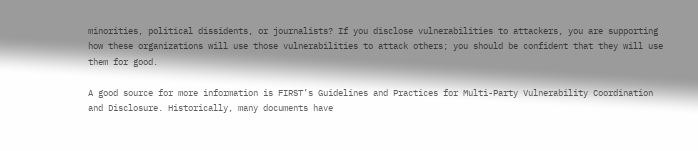minorities, political dissidents, or journalists? If you disclose vulnerabilities to attackers, you are supporting how these organizations will use those vulnerabilities to attack others; you should be confident that they will use them for good.

A good source for more information is FIRST’s Guidelines and Practices for Multi-Party Vulnerability Coordination and Disclosure. Historically, many documents have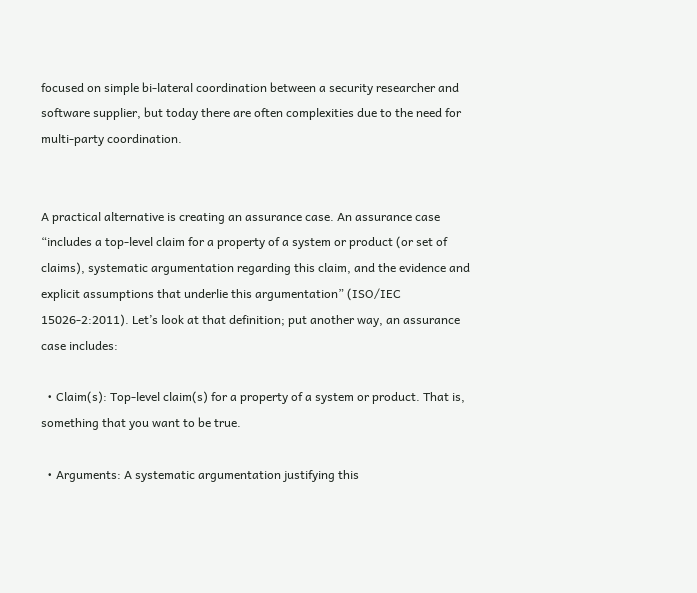focused on simple bi-lateral coordination between a security researcher and software supplier, but today there are often complexities due to the need for multi-party coordination.


A practical alternative is creating an assurance case. An assurance case “includes a top-level claim for a property of a system or product (or set of claims), systematic argumentation regarding this claim, and the evidence and explicit assumptions that underlie this argumentation” (ISO/IEC 15026-2:2011). Let’s look at that definition; put another way, an assurance case includes:

  • Claim(s): Top-level claim(s) for a property of a system or product. That is, something that you want to be true.

  • Arguments: A systematic argumentation justifying this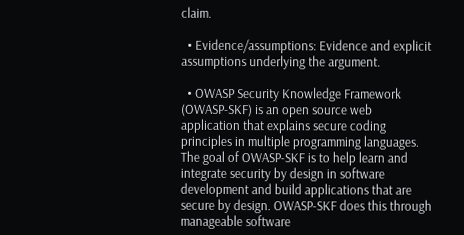claim.

  • Evidence/assumptions: Evidence and explicit assumptions underlying the argument.

  • OWASP Security Knowledge Framework (OWASP-SKF) is an open source web application that explains secure coding principles in multiple programming languages. The goal of OWASP-SKF is to help learn and integrate security by design in software development and build applications that are secure by design. OWASP-SKF does this through manageable software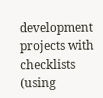development projects with checklists (using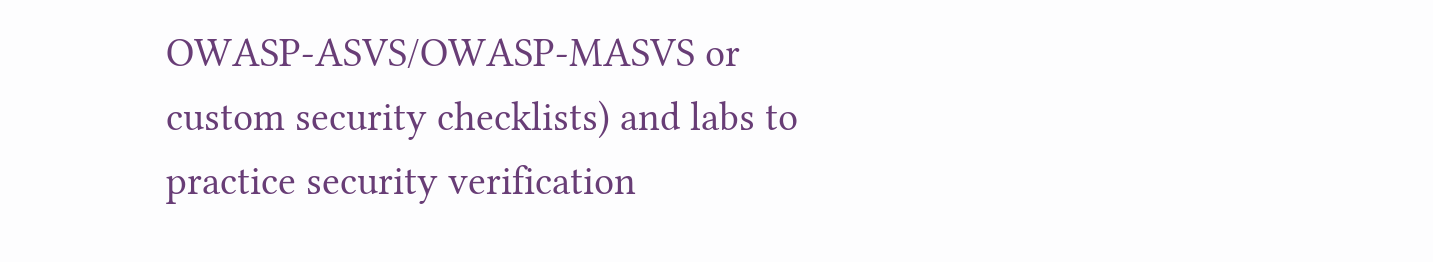OWASP-ASVS/OWASP-MASVS or custom security checklists) and labs to practice security verification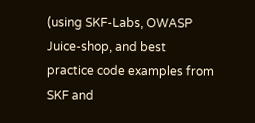(using SKF-Labs, OWASP Juice-shop, and best practice code examples from SKF and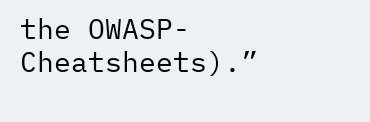the OWASP-Cheatsheets).”